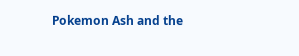Pokemon Ash and the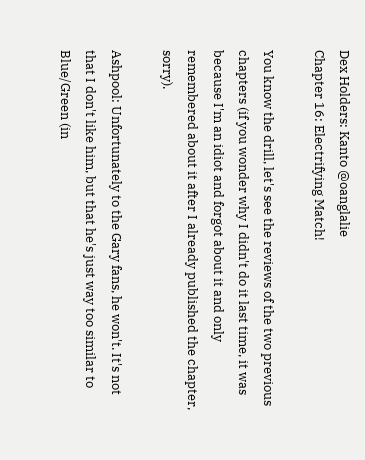Dex Holders: Kanto @oanglalie
Chapter 16: Electrifying Match!

You know the drill, let's see the reviews of the two previous chapters (if you wonder why I didn't do it last time, it was because I'm an idiot and forgot about it and only remembered about it after I already published the chapter, sorry).

Ashpool: Unfortunately to the Gary fans, he won't. It's not that I don't like him, but that he's just way too similar to Blue/Green (in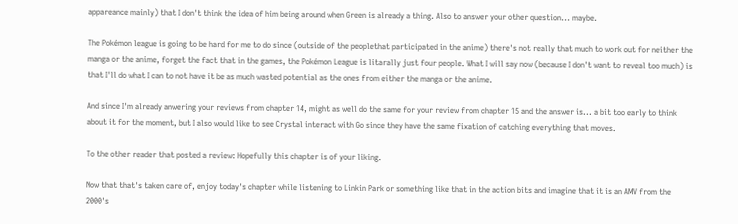appareance mainly) that I don't think the idea of him being around when Green is already a thing. Also to answer your other question... maybe.

The Pokémon league is going to be hard for me to do since (outside of the peoplethat participated in the anime) there's not really that much to work out for neither the manga or the anime, forget the fact that in the games, the Pokémon League is litarally just four people. What I will say now (because I don't want to reveal too much) is that I'll do what I can to not have it be as much wasted potential as the ones from either the manga or the anime.

And since I'm already anwering your reviews from chapter 14, might as well do the same for your review from chapter 15 and the answer is... a bit too early to think about it for the moment, but I also would like to see Crystal interact with Go since they have the same fixation of catching everything that moves.

To the other reader that posted a review: Hopefully this chapter is of your liking.

Now that that's taken care of, enjoy today's chapter while listening to Linkin Park or something like that in the action bits and imagine that it is an AMV from the 2000's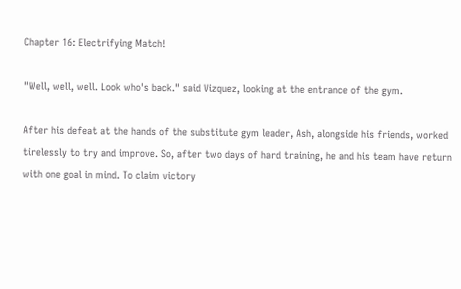Chapter 16: Electrifying Match!

"Well, well, well. Look who's back." said Vizquez, looking at the entrance of the gym.

After his defeat at the hands of the substitute gym leader, Ash, alongside his friends, worked tirelessly to try and improve. So, after two days of hard training, he and his team have return with one goal in mind. To claim victory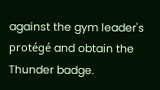against the gym leader's protégé and obtain the Thunder badge.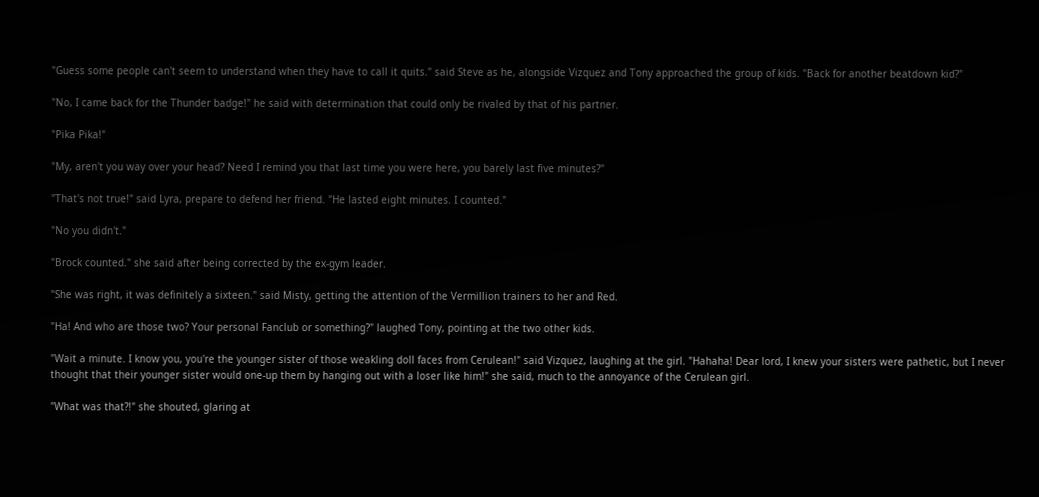"Guess some people can't seem to understand when they have to call it quits." said Steve as he, alongside Vizquez and Tony approached the group of kids. "Back for another beatdown kid?"

"No, I came back for the Thunder badge!" he said with determination that could only be rivaled by that of his partner.

"Pika Pika!"

"My, aren't you way over your head? Need I remind you that last time you were here, you barely last five minutes?"

"That's not true!" said Lyra, prepare to defend her friend. "He lasted eight minutes. I counted."

"No you didn't."

"Brock counted." she said after being corrected by the ex-gym leader.

"She was right, it was definitely a sixteen." said Misty, getting the attention of the Vermillion trainers to her and Red.

"Ha! And who are those two? Your personal Fanclub or something?" laughed Tony, pointing at the two other kids.

"Wait a minute. I know you, you're the younger sister of those weakling doll faces from Cerulean!" said Vizquez, laughing at the girl. "Hahaha! Dear lord, I knew your sisters were pathetic, but I never thought that their younger sister would one-up them by hanging out with a loser like him!" she said, much to the annoyance of the Cerulean girl.

"What was that?!" she shouted, glaring at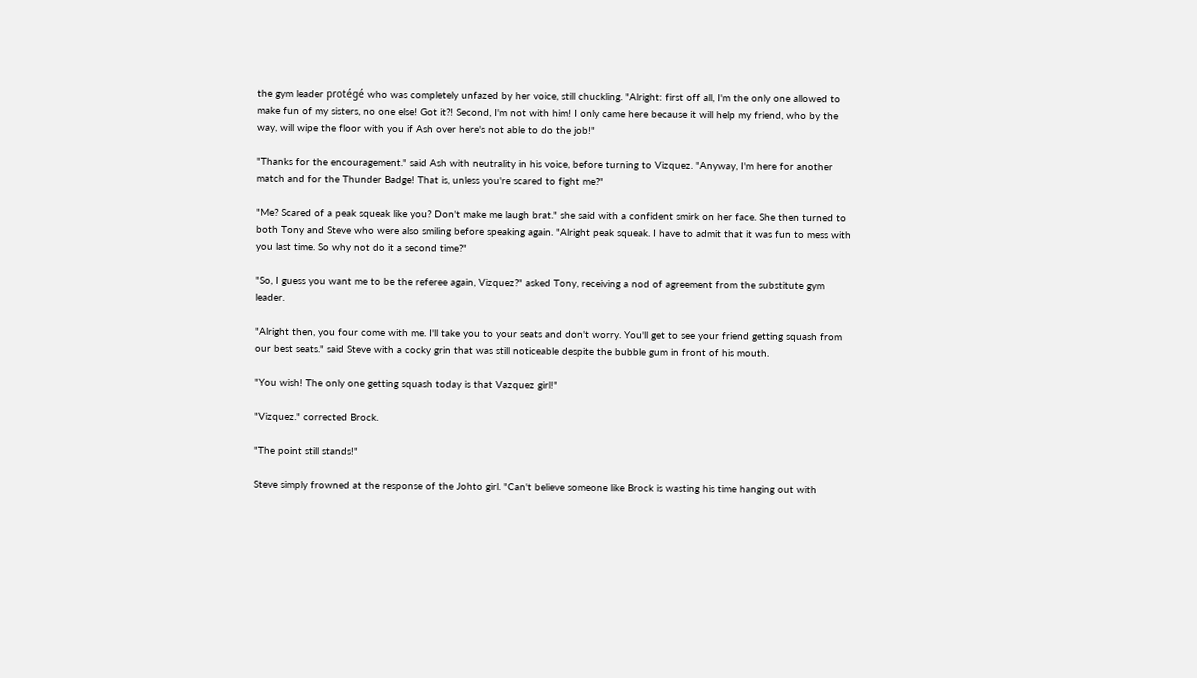the gym leader protégé who was completely unfazed by her voice, still chuckling. "Alright: first off all, I'm the only one allowed to make fun of my sisters, no one else! Got it?! Second, I'm not with him! I only came here because it will help my friend, who by the way, will wipe the floor with you if Ash over here's not able to do the job!"

"Thanks for the encouragement." said Ash with neutrality in his voice, before turning to Vizquez. "Anyway, I'm here for another match and for the Thunder Badge! That is, unless you're scared to fight me?"

"Me? Scared of a peak squeak like you? Don't make me laugh brat." she said with a confident smirk on her face. She then turned to both Tony and Steve who were also smiling before speaking again. "Alright peak squeak. I have to admit that it was fun to mess with you last time. So why not do it a second time?"

"So, I guess you want me to be the referee again, Vizquez?" asked Tony, receiving a nod of agreement from the substitute gym leader.

"Alright then, you four come with me. I'll take you to your seats and don't worry. You'll get to see your friend getting squash from our best seats." said Steve with a cocky grin that was still noticeable despite the bubble gum in front of his mouth.

"You wish! The only one getting squash today is that Vazquez girl!"

"Vizquez." corrected Brock.

"The point still stands!"

Steve simply frowned at the response of the Johto girl. "Can't believe someone like Brock is wasting his time hanging out with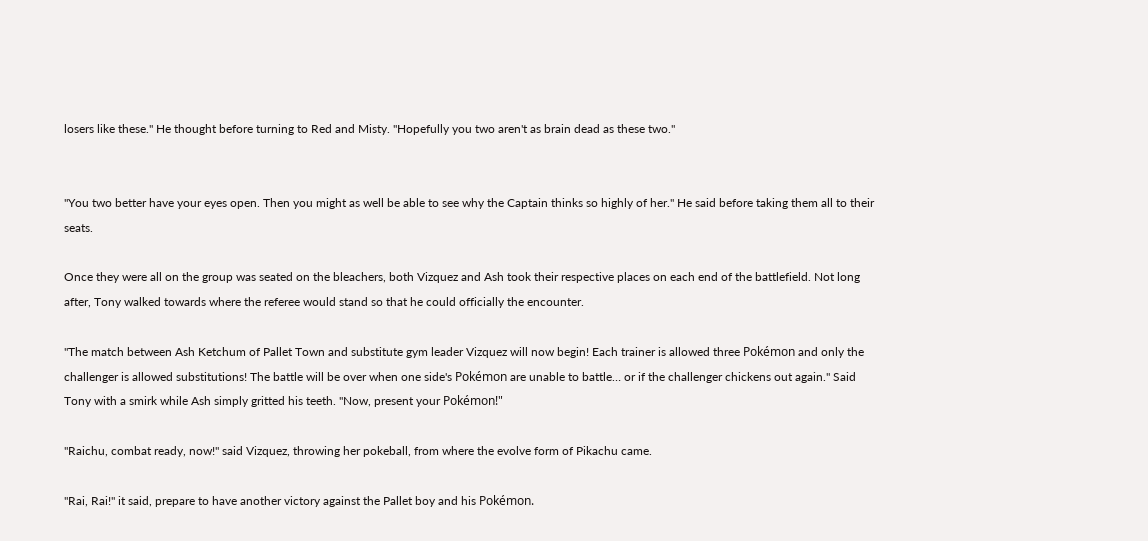losers like these." He thought before turning to Red and Misty. "Hopefully you two aren't as brain dead as these two."


"You two better have your eyes open. Then you might as well be able to see why the Captain thinks so highly of her." He said before taking them all to their seats.

Once they were all on the group was seated on the bleachers, both Vizquez and Ash took their respective places on each end of the battlefield. Not long after, Tony walked towards where the referee would stand so that he could officially the encounter.

"The match between Ash Ketchum of Pallet Town and substitute gym leader Vizquez will now begin! Each trainer is allowed three Pokémon and only the challenger is allowed substitutions! The battle will be over when one side's Pokémon are unable to battle… or if the challenger chickens out again." Said Tony with a smirk while Ash simply gritted his teeth. "Now, present your Pokémon!"

"Raichu, combat ready, now!" said Vizquez, throwing her pokeball, from where the evolve form of Pikachu came.

"Rai, Rai!" it said, prepare to have another victory against the Pallet boy and his Pokémon.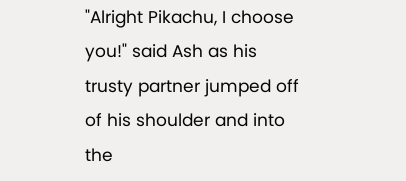"Alright Pikachu, I choose you!" said Ash as his trusty partner jumped off of his shoulder and into the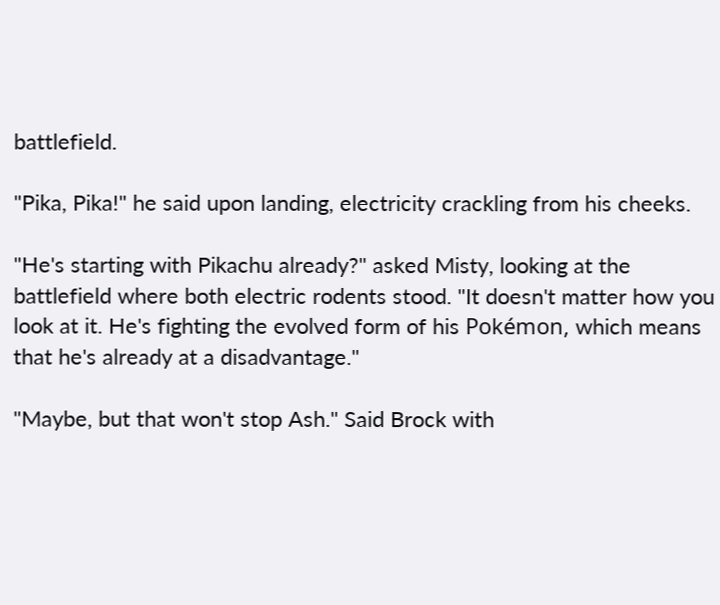battlefield.

"Pika, Pika!" he said upon landing, electricity crackling from his cheeks.

"He's starting with Pikachu already?" asked Misty, looking at the battlefield where both electric rodents stood. "It doesn't matter how you look at it. He's fighting the evolved form of his Pokémon, which means that he's already at a disadvantage."

"Maybe, but that won't stop Ash." Said Brock with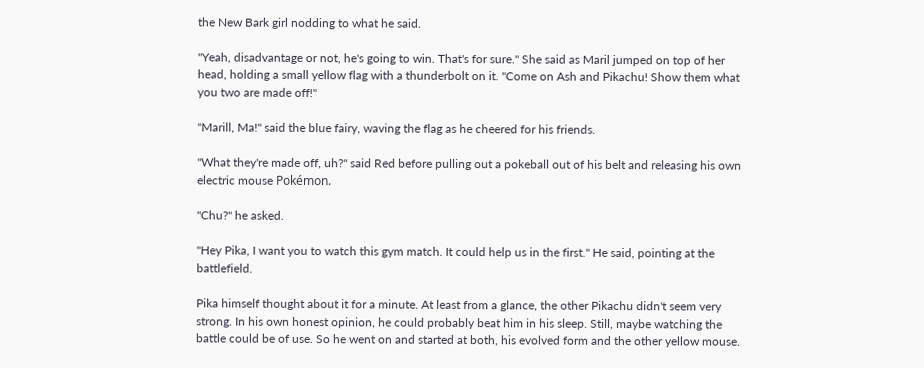the New Bark girl nodding to what he said.

"Yeah, disadvantage or not, he's going to win. That's for sure." She said as Maril jumped on top of her head, holding a small yellow flag with a thunderbolt on it. "Come on Ash and Pikachu! Show them what you two are made off!"

"Marill, Ma!" said the blue fairy, waving the flag as he cheered for his friends.

"What they're made off, uh?" said Red before pulling out a pokeball out of his belt and releasing his own electric mouse Pokémon.

"Chu?" he asked.

"Hey Pika, I want you to watch this gym match. It could help us in the first." He said, pointing at the battlefield.

Pika himself thought about it for a minute. At least from a glance, the other Pikachu didn't seem very strong. In his own honest opinion, he could probably beat him in his sleep. Still, maybe watching the battle could be of use. So he went on and started at both, his evolved form and the other yellow mouse.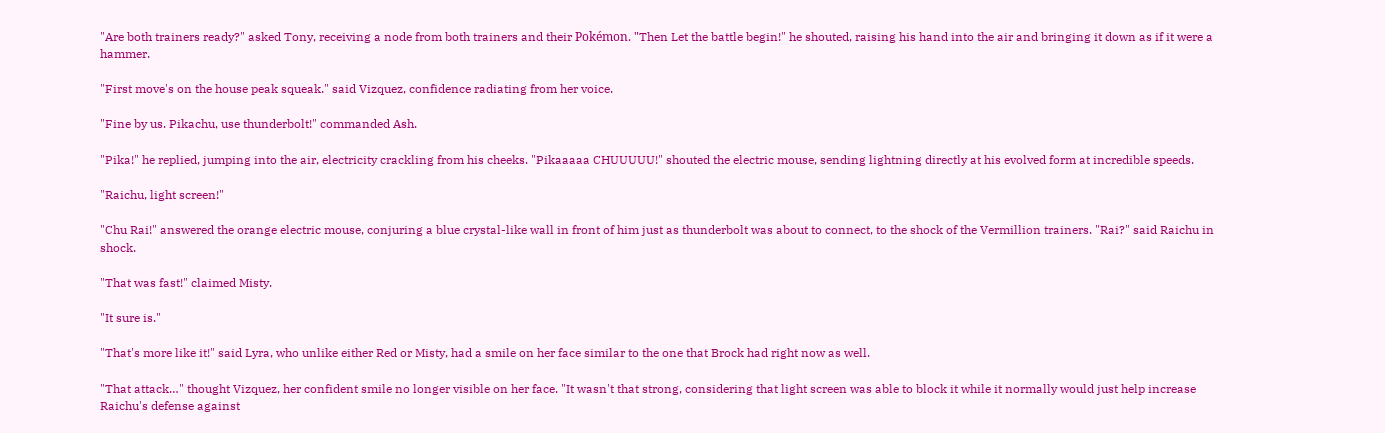"Are both trainers ready?" asked Tony, receiving a node from both trainers and their Pokémon. "Then Let the battle begin!" he shouted, raising his hand into the air and bringing it down as if it were a hammer.

"First move's on the house peak squeak." said Vizquez, confidence radiating from her voice.

"Fine by us. Pikachu, use thunderbolt!" commanded Ash.

"Pika!" he replied, jumping into the air, electricity crackling from his cheeks. "Pikaaaaa CHUUUUU!" shouted the electric mouse, sending lightning directly at his evolved form at incredible speeds.

"Raichu, light screen!"

"Chu Rai!" answered the orange electric mouse, conjuring a blue crystal-like wall in front of him just as thunderbolt was about to connect, to the shock of the Vermillion trainers. "Rai?" said Raichu in shock.

"That was fast!" claimed Misty.

"It sure is."

"That's more like it!" said Lyra, who unlike either Red or Misty, had a smile on her face similar to the one that Brock had right now as well.

"That attack…" thought Vizquez, her confident smile no longer visible on her face. "It wasn't that strong, considering that light screen was able to block it while it normally would just help increase Raichu's defense against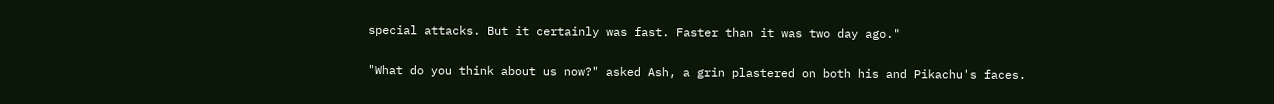special attacks. But it certainly was fast. Faster than it was two day ago."

"What do you think about us now?" asked Ash, a grin plastered on both his and Pikachu's faces.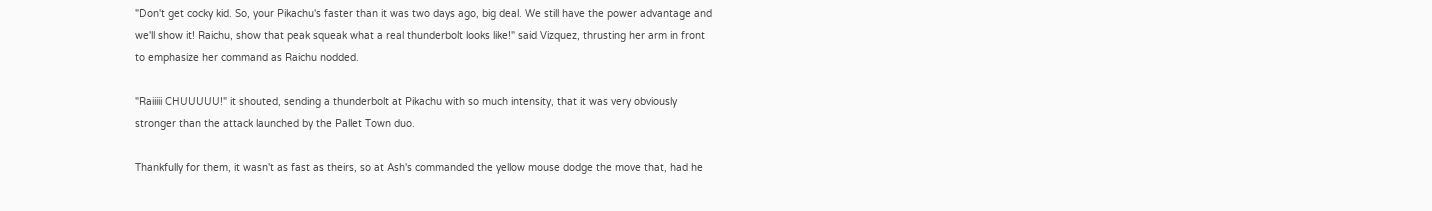"Don't get cocky kid. So, your Pikachu's faster than it was two days ago, big deal. We still have the power advantage and we'll show it! Raichu, show that peak squeak what a real thunderbolt looks like!" said Vizquez, thrusting her arm in front to emphasize her command as Raichu nodded.

"Raiiiii CHUUUUU!" it shouted, sending a thunderbolt at Pikachu with so much intensity, that it was very obviously stronger than the attack launched by the Pallet Town duo.

Thankfully for them, it wasn't as fast as theirs, so at Ash's commanded the yellow mouse dodge the move that, had he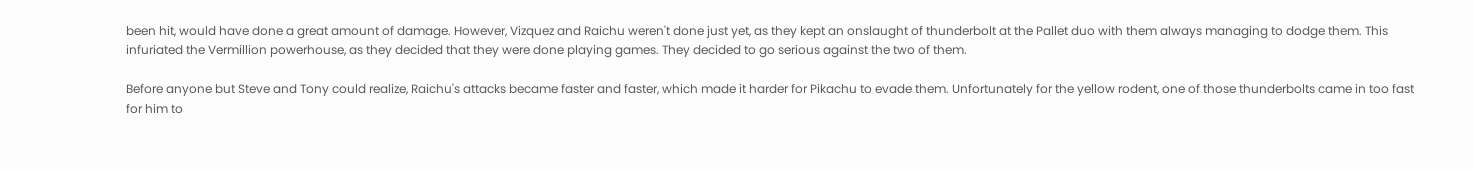been hit, would have done a great amount of damage. However, Vizquez and Raichu weren't done just yet, as they kept an onslaught of thunderbolt at the Pallet duo with them always managing to dodge them. This infuriated the Vermillion powerhouse, as they decided that they were done playing games. They decided to go serious against the two of them.

Before anyone but Steve and Tony could realize, Raichu's attacks became faster and faster, which made it harder for Pikachu to evade them. Unfortunately for the yellow rodent, one of those thunderbolts came in too fast for him to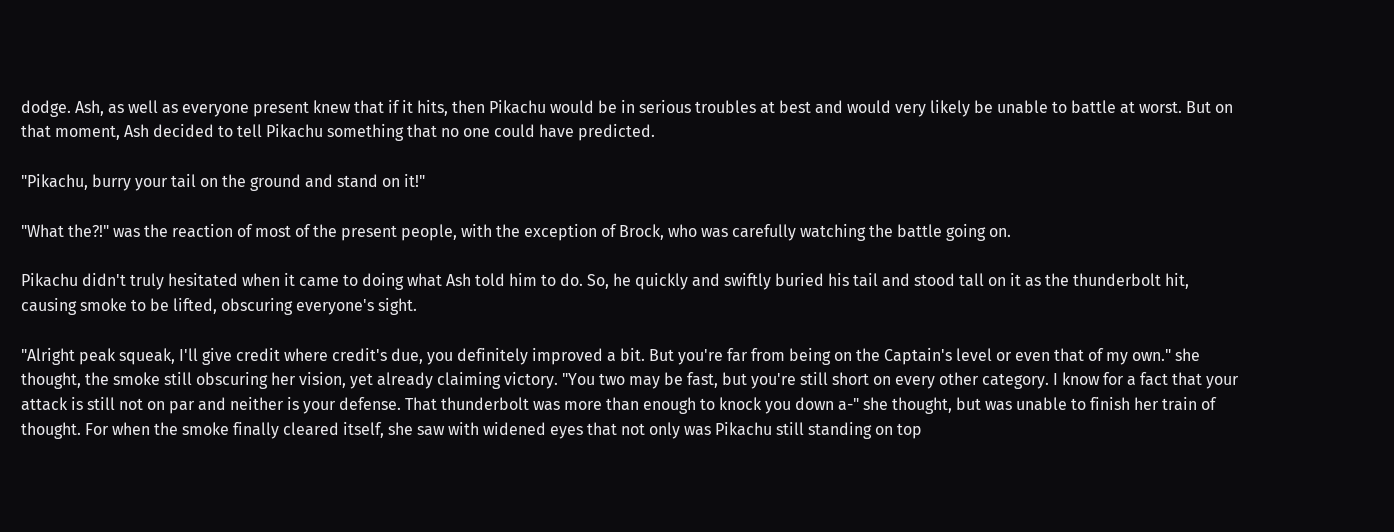dodge. Ash, as well as everyone present knew that if it hits, then Pikachu would be in serious troubles at best and would very likely be unable to battle at worst. But on that moment, Ash decided to tell Pikachu something that no one could have predicted.

"Pikachu, burry your tail on the ground and stand on it!"

"What the?!" was the reaction of most of the present people, with the exception of Brock, who was carefully watching the battle going on.

Pikachu didn't truly hesitated when it came to doing what Ash told him to do. So, he quickly and swiftly buried his tail and stood tall on it as the thunderbolt hit, causing smoke to be lifted, obscuring everyone's sight.

"Alright peak squeak, I'll give credit where credit's due, you definitely improved a bit. But you're far from being on the Captain's level or even that of my own." she thought, the smoke still obscuring her vision, yet already claiming victory. "You two may be fast, but you're still short on every other category. I know for a fact that your attack is still not on par and neither is your defense. That thunderbolt was more than enough to knock you down a-" she thought, but was unable to finish her train of thought. For when the smoke finally cleared itself, she saw with widened eyes that not only was Pikachu still standing on top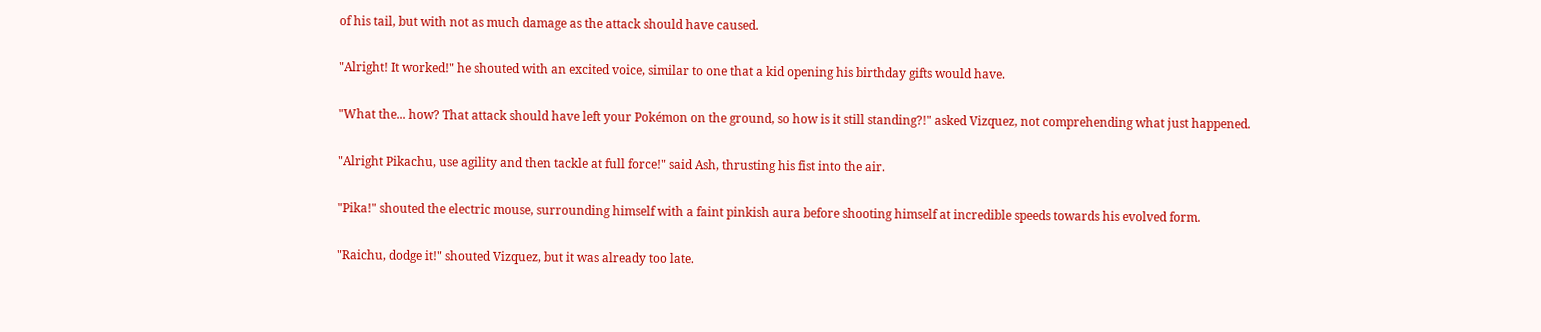of his tail, but with not as much damage as the attack should have caused.

"Alright! It worked!" he shouted with an excited voice, similar to one that a kid opening his birthday gifts would have.

"What the... how? That attack should have left your Pokémon on the ground, so how is it still standing?!" asked Vizquez, not comprehending what just happened.

"Alright Pikachu, use agility and then tackle at full force!" said Ash, thrusting his fist into the air.

"Pika!" shouted the electric mouse, surrounding himself with a faint pinkish aura before shooting himself at incredible speeds towards his evolved form.

"Raichu, dodge it!" shouted Vizquez, but it was already too late.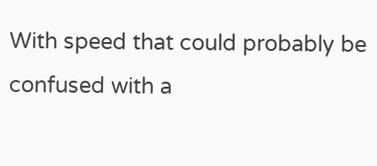With speed that could probably be confused with a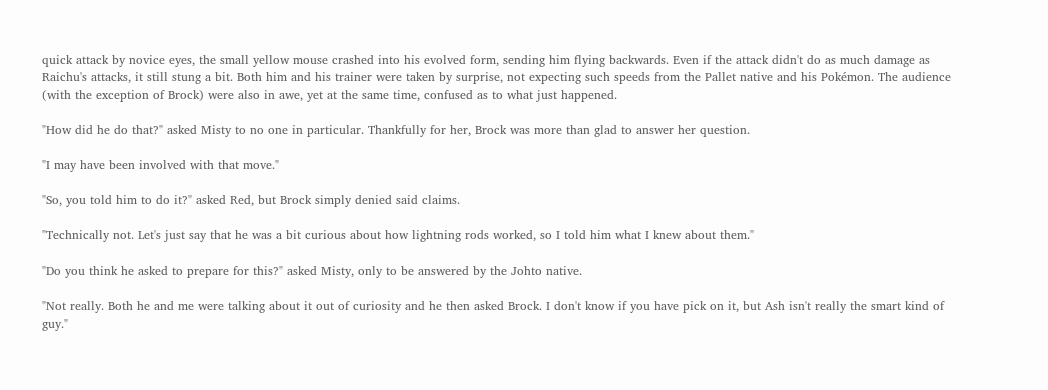quick attack by novice eyes, the small yellow mouse crashed into his evolved form, sending him flying backwards. Even if the attack didn't do as much damage as Raichu's attacks, it still stung a bit. Both him and his trainer were taken by surprise, not expecting such speeds from the Pallet native and his Pokémon. The audience (with the exception of Brock) were also in awe, yet at the same time, confused as to what just happened.

"How did he do that?" asked Misty to no one in particular. Thankfully for her, Brock was more than glad to answer her question.

"I may have been involved with that move."

"So, you told him to do it?" asked Red, but Brock simply denied said claims.

"Technically not. Let's just say that he was a bit curious about how lightning rods worked, so I told him what I knew about them."

"Do you think he asked to prepare for this?" asked Misty, only to be answered by the Johto native.

"Not really. Both he and me were talking about it out of curiosity and he then asked Brock. I don't know if you have pick on it, but Ash isn't really the smart kind of guy."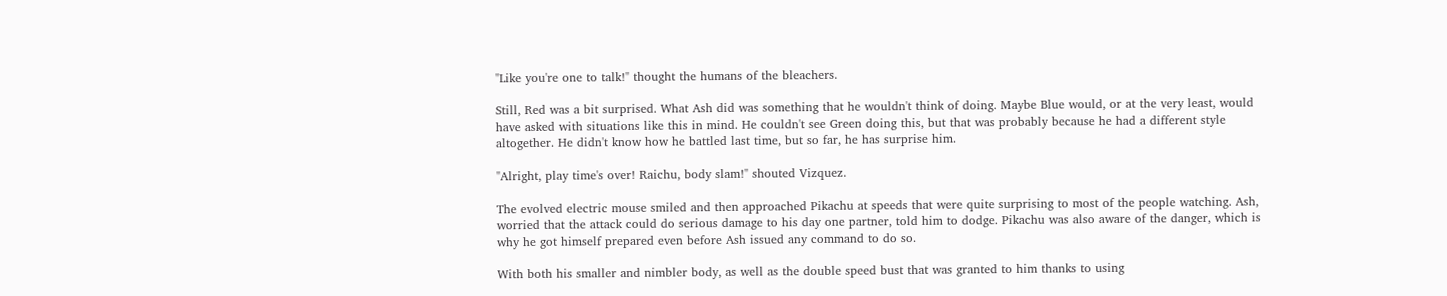"Like you're one to talk!" thought the humans of the bleachers.

Still, Red was a bit surprised. What Ash did was something that he wouldn't think of doing. Maybe Blue would, or at the very least, would have asked with situations like this in mind. He couldn't see Green doing this, but that was probably because he had a different style altogether. He didn't know how he battled last time, but so far, he has surprise him.

"Alright, play time's over! Raichu, body slam!" shouted Vizquez.

The evolved electric mouse smiled and then approached Pikachu at speeds that were quite surprising to most of the people watching. Ash, worried that the attack could do serious damage to his day one partner, told him to dodge. Pikachu was also aware of the danger, which is why he got himself prepared even before Ash issued any command to do so.

With both his smaller and nimbler body, as well as the double speed bust that was granted to him thanks to using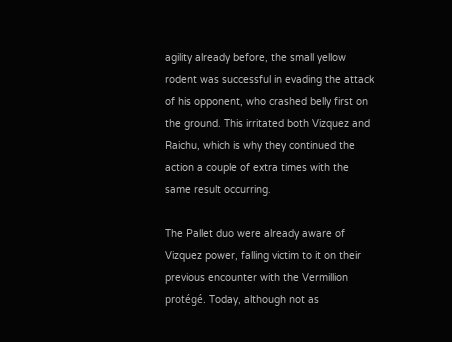agility already before, the small yellow rodent was successful in evading the attack of his opponent, who crashed belly first on the ground. This irritated both Vizquez and Raichu, which is why they continued the action a couple of extra times with the same result occurring.

The Pallet duo were already aware of Vizquez power, falling victim to it on their previous encounter with the Vermillion protégé. Today, although not as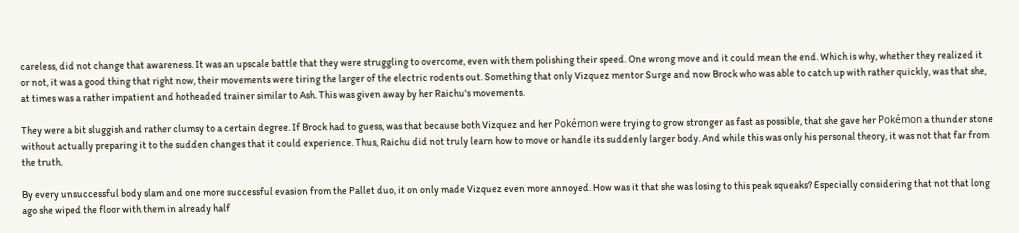careless, did not change that awareness. It was an upscale battle that they were struggling to overcome, even with them polishing their speed. One wrong move and it could mean the end. Which is why, whether they realized it or not, it was a good thing that right now, their movements were tiring the larger of the electric rodents out. Something that only Vizquez mentor Surge and now Brock who was able to catch up with rather quickly, was that she, at times was a rather impatient and hotheaded trainer similar to Ash. This was given away by her Raichu's movements.

They were a bit sluggish and rather clumsy to a certain degree. If Brock had to guess, was that because both Vizquez and her Pokémon were trying to grow stronger as fast as possible, that she gave her Pokémon a thunder stone without actually preparing it to the sudden changes that it could experience. Thus, Raichu did not truly learn how to move or handle its suddenly larger body. And while this was only his personal theory, it was not that far from the truth.

By every unsuccessful body slam and one more successful evasion from the Pallet duo, it on only made Vizquez even more annoyed. How was it that she was losing to this peak squeaks? Especially considering that not that long ago she wiped the floor with them in already half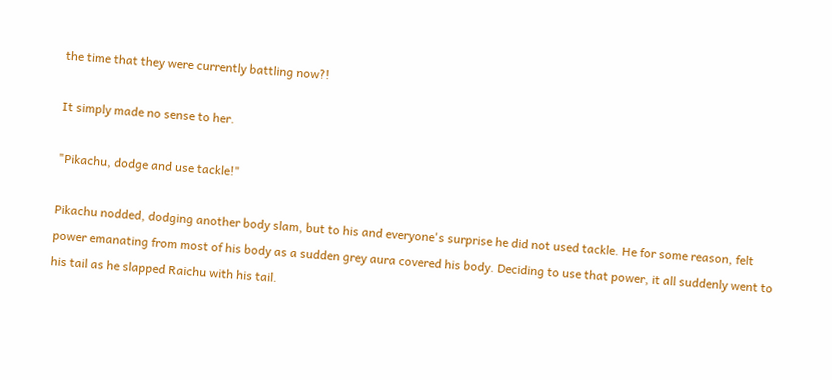the time that they were currently battling now?!

It simply made no sense to her.

"Pikachu, dodge and use tackle!"

Pikachu nodded, dodging another body slam, but to his and everyone's surprise he did not used tackle. He for some reason, felt power emanating from most of his body as a sudden grey aura covered his body. Deciding to use that power, it all suddenly went to his tail as he slapped Raichu with his tail.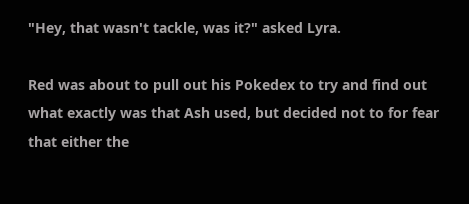"Hey, that wasn't tackle, was it?" asked Lyra.

Red was about to pull out his Pokedex to try and find out what exactly was that Ash used, but decided not to for fear that either the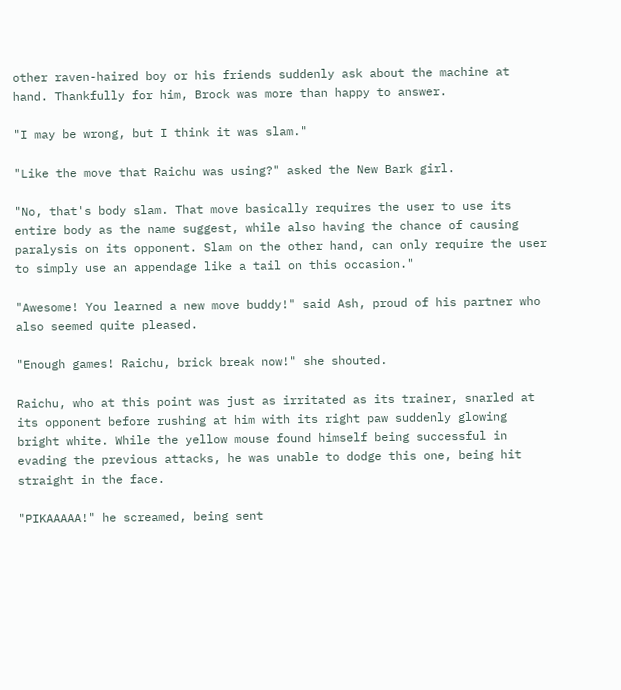other raven-haired boy or his friends suddenly ask about the machine at hand. Thankfully for him, Brock was more than happy to answer.

"I may be wrong, but I think it was slam."

"Like the move that Raichu was using?" asked the New Bark girl.

"No, that's body slam. That move basically requires the user to use its entire body as the name suggest, while also having the chance of causing paralysis on its opponent. Slam on the other hand, can only require the user to simply use an appendage like a tail on this occasion."

"Awesome! You learned a new move buddy!" said Ash, proud of his partner who also seemed quite pleased.

"Enough games! Raichu, brick break now!" she shouted.

Raichu, who at this point was just as irritated as its trainer, snarled at its opponent before rushing at him with its right paw suddenly glowing bright white. While the yellow mouse found himself being successful in evading the previous attacks, he was unable to dodge this one, being hit straight in the face.

"PIKAAAAA!" he screamed, being sent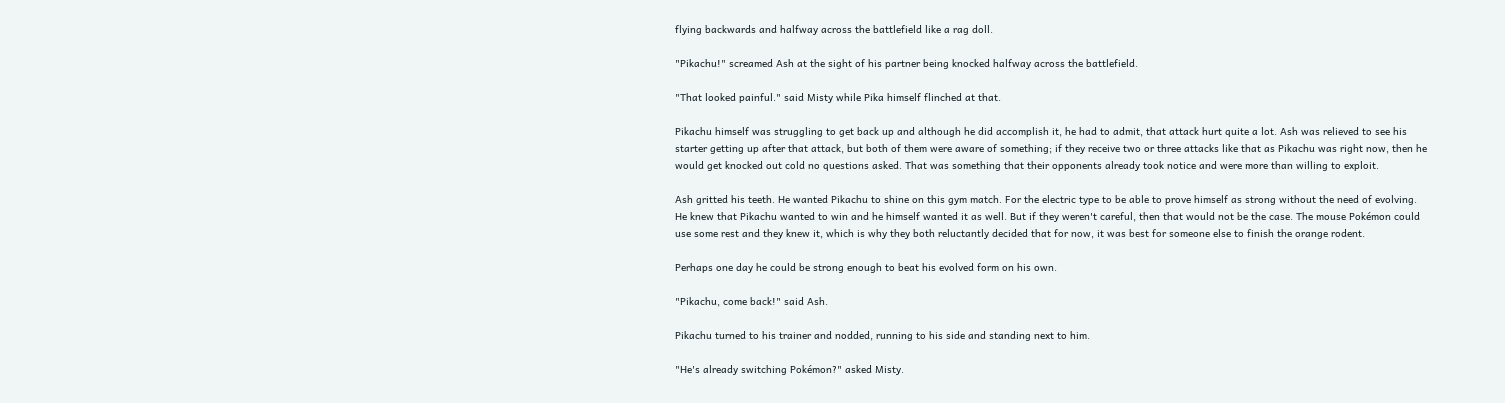flying backwards and halfway across the battlefield like a rag doll.

"Pikachu!" screamed Ash at the sight of his partner being knocked halfway across the battlefield.

"That looked painful." said Misty while Pika himself flinched at that.

Pikachu himself was struggling to get back up and although he did accomplish it, he had to admit, that attack hurt quite a lot. Ash was relieved to see his starter getting up after that attack, but both of them were aware of something; if they receive two or three attacks like that as Pikachu was right now, then he would get knocked out cold no questions asked. That was something that their opponents already took notice and were more than willing to exploit.

Ash gritted his teeth. He wanted Pikachu to shine on this gym match. For the electric type to be able to prove himself as strong without the need of evolving. He knew that Pikachu wanted to win and he himself wanted it as well. But if they weren't careful, then that would not be the case. The mouse Pokémon could use some rest and they knew it, which is why they both reluctantly decided that for now, it was best for someone else to finish the orange rodent.

Perhaps one day he could be strong enough to beat his evolved form on his own.

"Pikachu, come back!" said Ash.

Pikachu turned to his trainer and nodded, running to his side and standing next to him.

"He's already switching Pokémon?" asked Misty.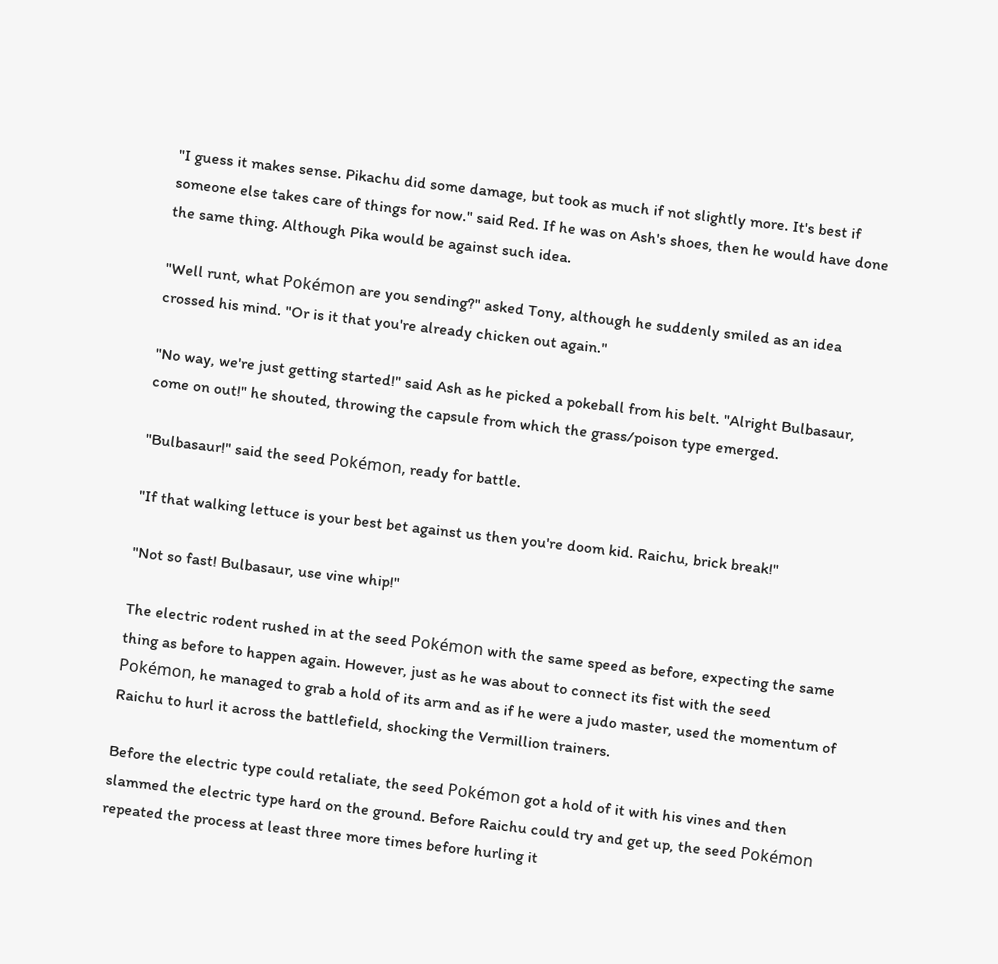"I guess it makes sense. Pikachu did some damage, but took as much if not slightly more. It's best if someone else takes care of things for now." said Red. If he was on Ash's shoes, then he would have done the same thing. Although Pika would be against such idea.

"Well runt, what Pokémon are you sending?" asked Tony, although he suddenly smiled as an idea crossed his mind. "Or is it that you're already chicken out again."

"No way, we're just getting started!" said Ash as he picked a pokeball from his belt. "Alright Bulbasaur, come on out!" he shouted, throwing the capsule from which the grass/poison type emerged.

"Bulbasaur!" said the seed Pokémon, ready for battle.

"If that walking lettuce is your best bet against us then you're doom kid. Raichu, brick break!"

"Not so fast! Bulbasaur, use vine whip!"

The electric rodent rushed in at the seed Pokémon with the same speed as before, expecting the same thing as before to happen again. However, just as he was about to connect its fist with the seed Pokémon, he managed to grab a hold of its arm and as if he were a judo master, used the momentum of Raichu to hurl it across the battlefield, shocking the Vermillion trainers.

Before the electric type could retaliate, the seed Pokémon got a hold of it with his vines and then slammed the electric type hard on the ground. Before Raichu could try and get up, the seed Pokémon repeated the process at least three more times before hurling it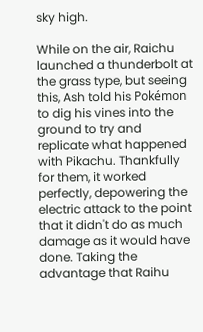sky high.

While on the air, Raichu launched a thunderbolt at the grass type, but seeing this, Ash told his Pokémon to dig his vines into the ground to try and replicate what happened with Pikachu. Thankfully for them, it worked perfectly, depowering the electric attack to the point that it didn't do as much damage as it would have done. Taking the advantage that Raihu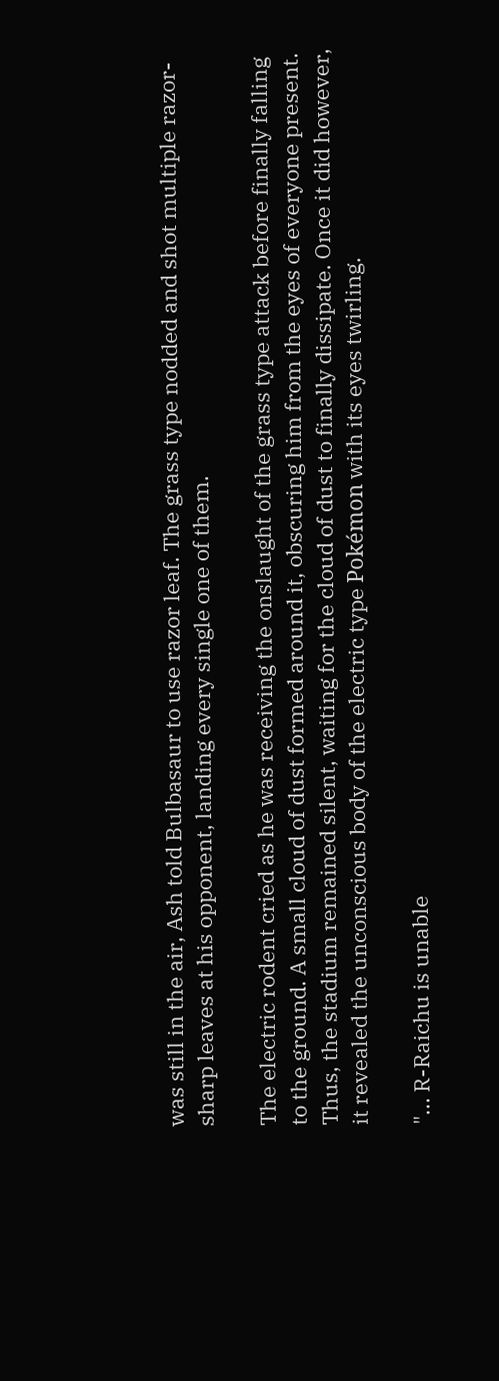was still in the air, Ash told Bulbasaur to use razor leaf. The grass type nodded and shot multiple razor-sharp leaves at his opponent, landing every single one of them.

The electric rodent cried as he was receiving the onslaught of the grass type attack before finally falling to the ground. A small cloud of dust formed around it, obscuring him from the eyes of everyone present. Thus, the stadium remained silent, waiting for the cloud of dust to finally dissipate. Once it did however, it revealed the unconscious body of the electric type Pokémon with its eyes twirling.

"... R-Raichu is unable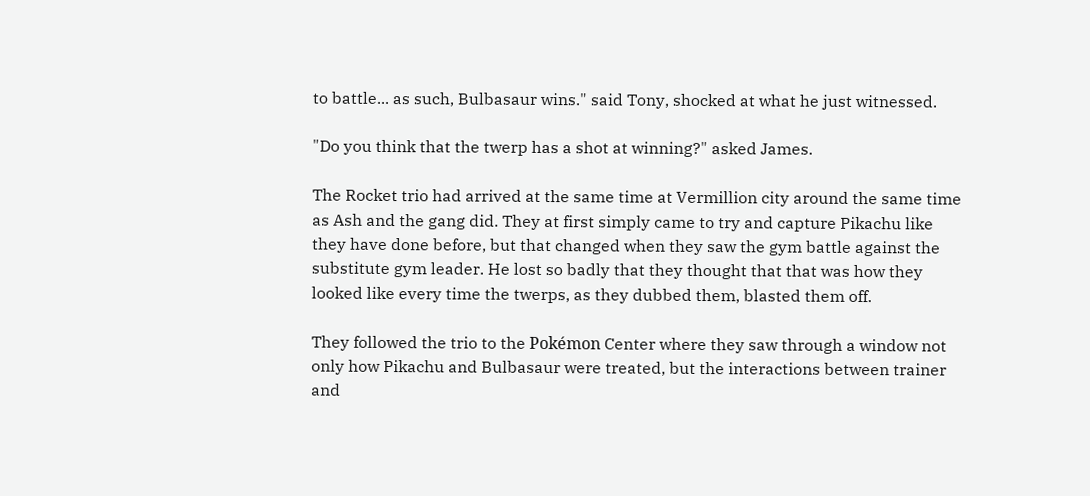to battle... as such, Bulbasaur wins." said Tony, shocked at what he just witnessed.

"Do you think that the twerp has a shot at winning?" asked James.

The Rocket trio had arrived at the same time at Vermillion city around the same time as Ash and the gang did. They at first simply came to try and capture Pikachu like they have done before, but that changed when they saw the gym battle against the substitute gym leader. He lost so badly that they thought that that was how they looked like every time the twerps, as they dubbed them, blasted them off.

They followed the trio to the Pokémon Center where they saw through a window not only how Pikachu and Bulbasaur were treated, but the interactions between trainer and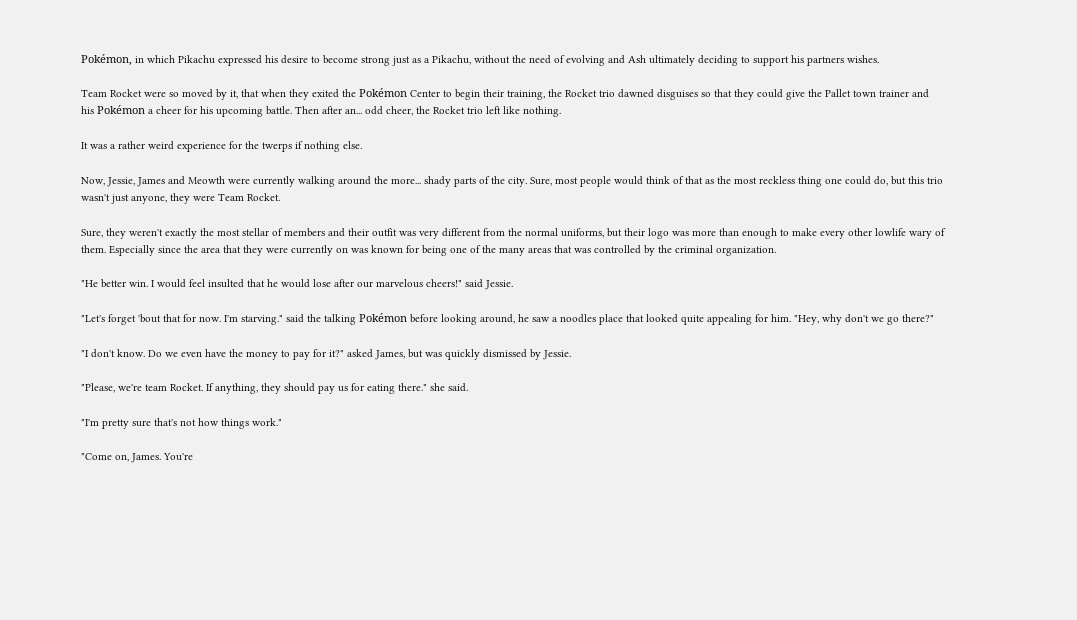Pokémon, in which Pikachu expressed his desire to become strong just as a Pikachu, without the need of evolving and Ash ultimately deciding to support his partners wishes.

Team Rocket were so moved by it, that when they exited the Pokémon Center to begin their training, the Rocket trio dawned disguises so that they could give the Pallet town trainer and his Pokémon a cheer for his upcoming battle. Then after an... odd cheer, the Rocket trio left like nothing.

It was a rather weird experience for the twerps if nothing else.

Now, Jessie, James and Meowth were currently walking around the more... shady parts of the city. Sure, most people would think of that as the most reckless thing one could do, but this trio wasn't just anyone, they were Team Rocket.

Sure, they weren't exactly the most stellar of members and their outfit was very different from the normal uniforms, but their logo was more than enough to make every other lowlife wary of them. Especially since the area that they were currently on was known for being one of the many areas that was controlled by the criminal organization.

"He better win. I would feel insulted that he would lose after our marvelous cheers!" said Jessie.

"Let's forget 'bout that for now. I'm starving." said the talking Pokémon before looking around, he saw a noodles place that looked quite appealing for him. "Hey, why don't we go there?"

"I don't know. Do we even have the money to pay for it?" asked James, but was quickly dismissed by Jessie.

"Please, we're team Rocket. If anything, they should pay us for eating there." she said.

"I'm pretty sure that's not how things work."

"Come on, James. You're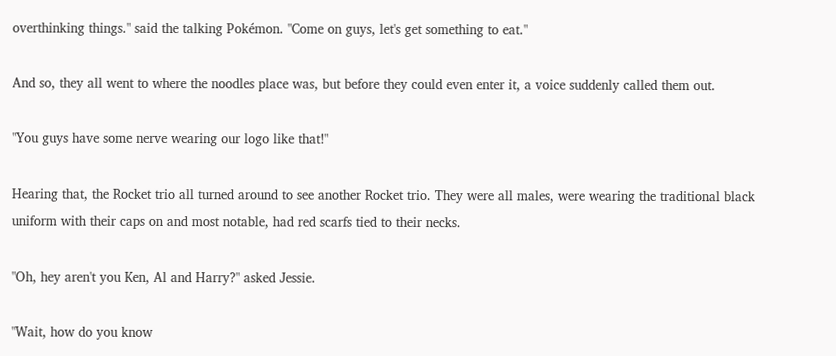overthinking things." said the talking Pokémon. "Come on guys, let's get something to eat."

And so, they all went to where the noodles place was, but before they could even enter it, a voice suddenly called them out.

"You guys have some nerve wearing our logo like that!"

Hearing that, the Rocket trio all turned around to see another Rocket trio. They were all males, were wearing the traditional black uniform with their caps on and most notable, had red scarfs tied to their necks.

"Oh, hey aren't you Ken, Al and Harry?" asked Jessie.

"Wait, how do you know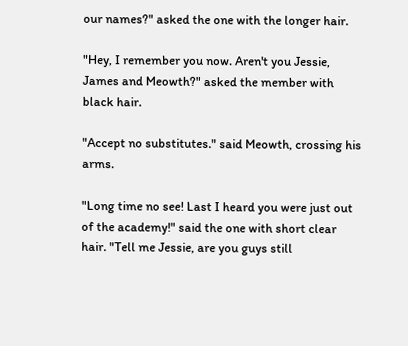our names?" asked the one with the longer hair.

"Hey, I remember you now. Aren't you Jessie, James and Meowth?" asked the member with black hair.

"Accept no substitutes." said Meowth, crossing his arms.

"Long time no see! Last I heard you were just out of the academy!" said the one with short clear hair. "Tell me Jessie, are you guys still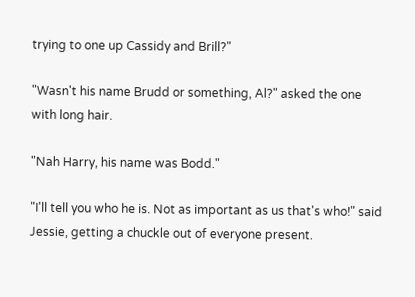trying to one up Cassidy and Brill?"

"Wasn't his name Brudd or something, Al?" asked the one with long hair.

"Nah Harry, his name was Bodd."

"I'll tell you who he is. Not as important as us that's who!" said Jessie, getting a chuckle out of everyone present.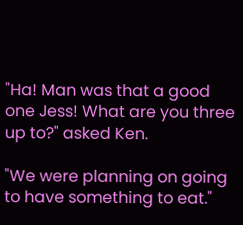"Ha! Man was that a good one Jess! What are you three up to?" asked Ken.

"We were planning on going to have something to eat."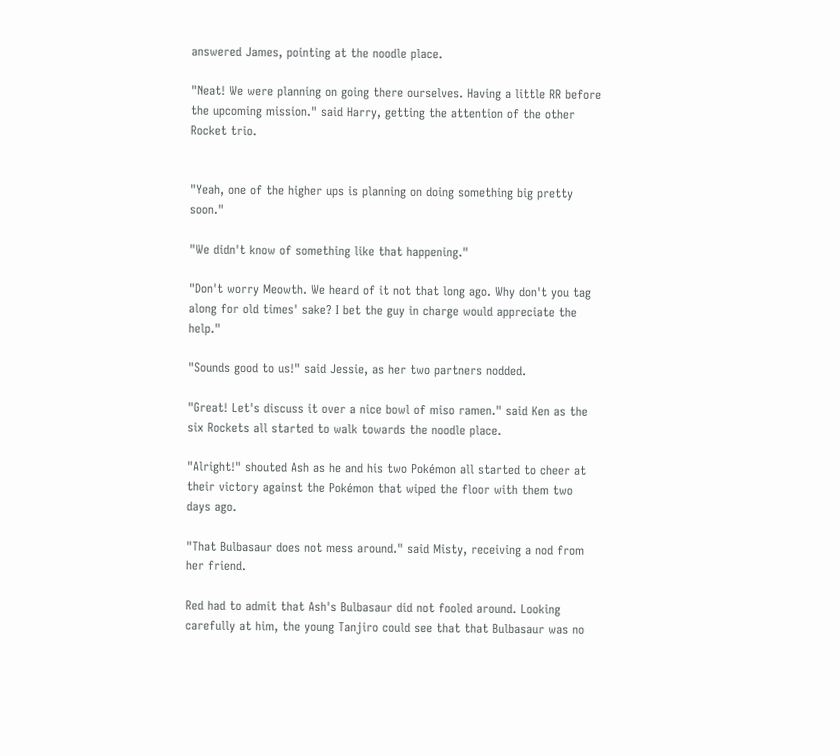answered James, pointing at the noodle place.

"Neat! We were planning on going there ourselves. Having a little RR before the upcoming mission." said Harry, getting the attention of the other Rocket trio.


"Yeah, one of the higher ups is planning on doing something big pretty soon."

"We didn't know of something like that happening."

"Don't worry Meowth. We heard of it not that long ago. Why don't you tag along for old times' sake? I bet the guy in charge would appreciate the help."

"Sounds good to us!" said Jessie, as her two partners nodded.

"Great! Let's discuss it over a nice bowl of miso ramen." said Ken as the six Rockets all started to walk towards the noodle place.

"Alright!" shouted Ash as he and his two Pokémon all started to cheer at their victory against the Pokémon that wiped the floor with them two days ago.

"That Bulbasaur does not mess around." said Misty, receiving a nod from her friend.

Red had to admit that Ash's Bulbasaur did not fooled around. Looking carefully at him, the young Tanjiro could see that that Bulbasaur was no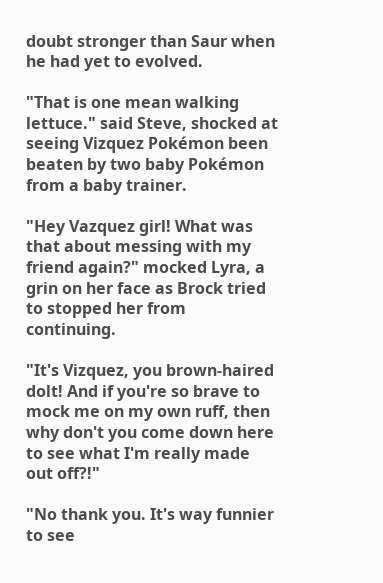doubt stronger than Saur when he had yet to evolved.

"That is one mean walking lettuce." said Steve, shocked at seeing Vizquez Pokémon been beaten by two baby Pokémon from a baby trainer.

"Hey Vazquez girl! What was that about messing with my friend again?" mocked Lyra, a grin on her face as Brock tried to stopped her from continuing.

"It's Vizquez, you brown-haired dolt! And if you're so brave to mock me on my own ruff, then why don't you come down here to see what I'm really made out off?!"

"No thank you. It's way funnier to see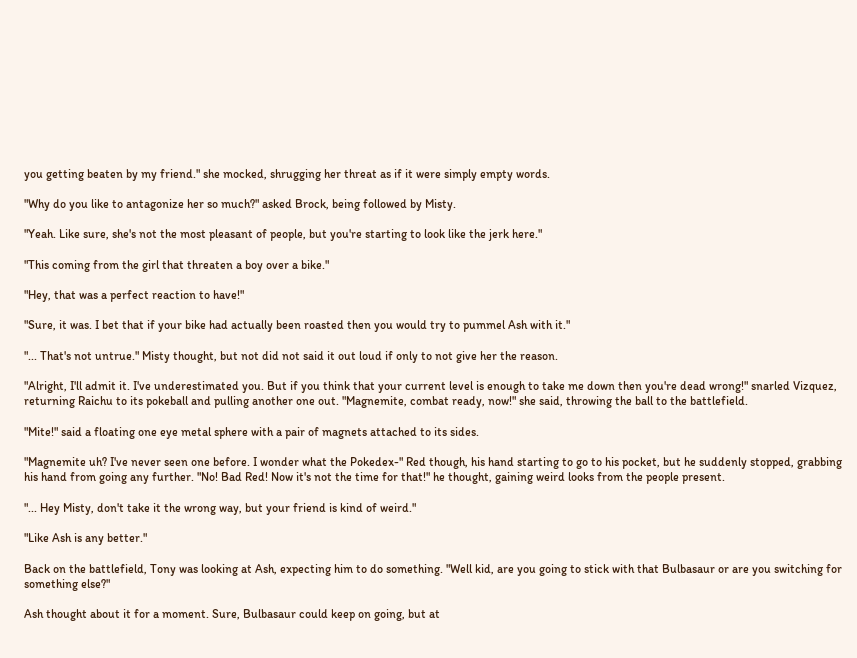you getting beaten by my friend." she mocked, shrugging her threat as if it were simply empty words.

"Why do you like to antagonize her so much?" asked Brock, being followed by Misty.

"Yeah. Like sure, she's not the most pleasant of people, but you're starting to look like the jerk here."

"This coming from the girl that threaten a boy over a bike."

"Hey, that was a perfect reaction to have!"

"Sure, it was. I bet that if your bike had actually been roasted then you would try to pummel Ash with it."

"... That's not untrue." Misty thought, but not did not said it out loud if only to not give her the reason.

"Alright, I'll admit it. I've underestimated you. But if you think that your current level is enough to take me down then you're dead wrong!" snarled Vizquez, returning Raichu to its pokeball and pulling another one out. "Magnemite, combat ready, now!" she said, throwing the ball to the battlefield.

"Mite!" said a floating one eye metal sphere with a pair of magnets attached to its sides.

"Magnemite uh? I've never seen one before. I wonder what the Pokedex-" Red though, his hand starting to go to his pocket, but he suddenly stopped, grabbing his hand from going any further. "No! Bad Red! Now it's not the time for that!" he thought, gaining weird looks from the people present.

"... Hey Misty, don't take it the wrong way, but your friend is kind of weird."

"Like Ash is any better."

Back on the battlefield, Tony was looking at Ash, expecting him to do something. "Well kid, are you going to stick with that Bulbasaur or are you switching for something else?"

Ash thought about it for a moment. Sure, Bulbasaur could keep on going, but at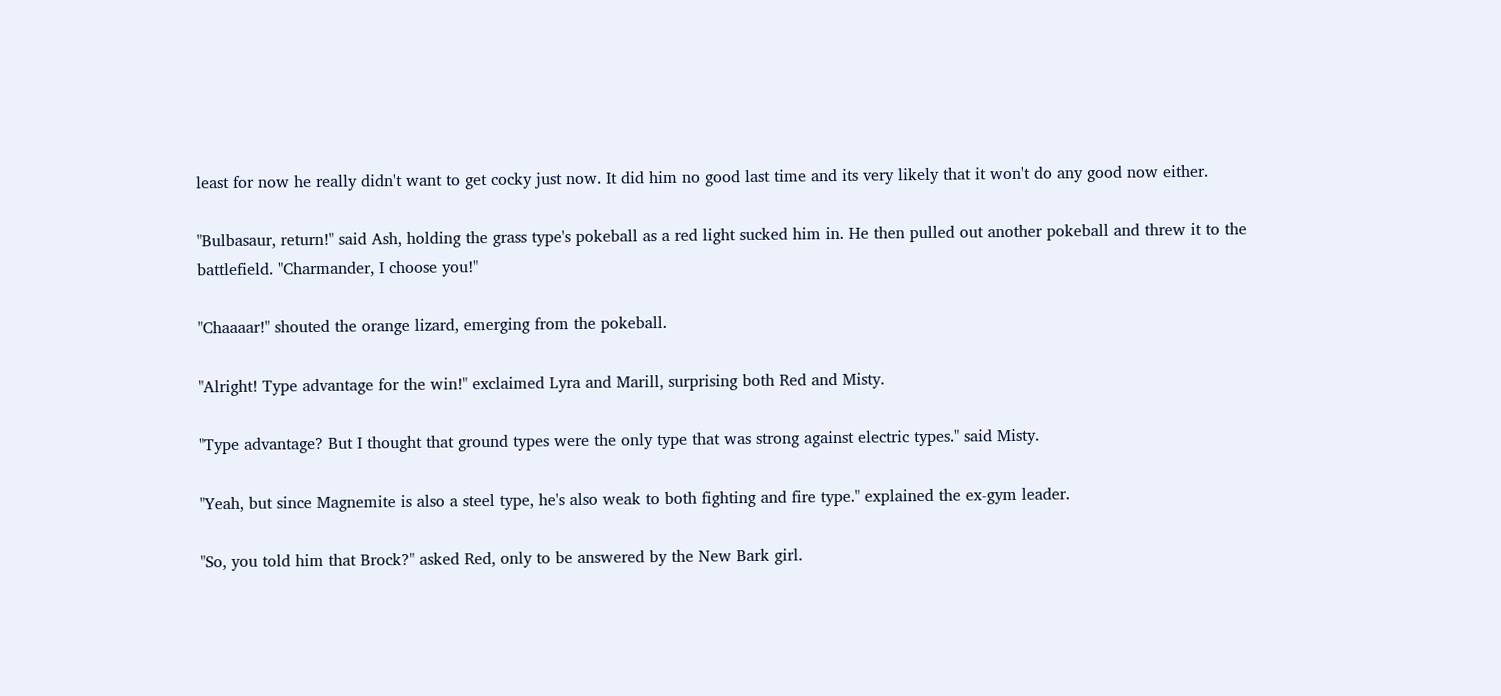least for now he really didn't want to get cocky just now. It did him no good last time and its very likely that it won't do any good now either.

"Bulbasaur, return!" said Ash, holding the grass type's pokeball as a red light sucked him in. He then pulled out another pokeball and threw it to the battlefield. "Charmander, I choose you!"

"Chaaaar!" shouted the orange lizard, emerging from the pokeball.

"Alright! Type advantage for the win!" exclaimed Lyra and Marill, surprising both Red and Misty.

"Type advantage? But I thought that ground types were the only type that was strong against electric types." said Misty.

"Yeah, but since Magnemite is also a steel type, he's also weak to both fighting and fire type." explained the ex-gym leader.

"So, you told him that Brock?" asked Red, only to be answered by the New Bark girl.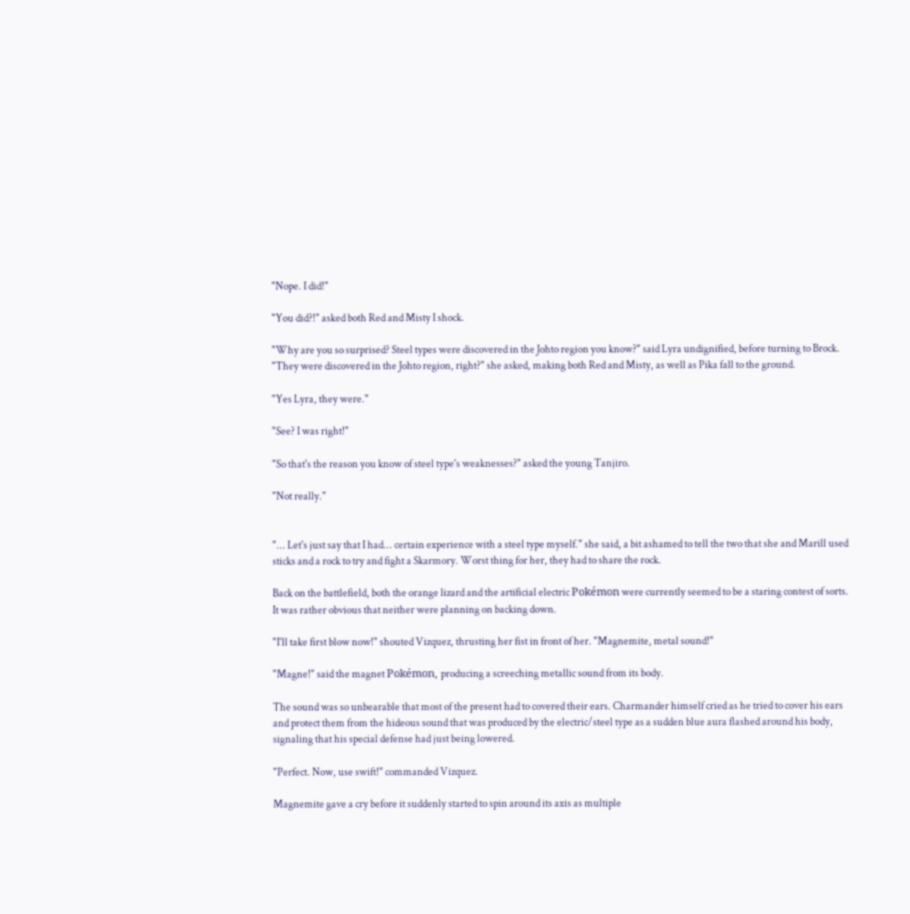"Nope. I did!"

"You did?!" asked both Red and Misty I shock.

"Why are you so surprised? Steel types were discovered in the Johto region you know?" said Lyra undignified, before turning to Brock. "They were discovered in the Johto region, right?" she asked, making both Red and Misty, as well as Pika fall to the ground.

"Yes Lyra, they were."

"See? I was right!"

"So that's the reason you know of steel type's weaknesses?" asked the young Tanjiro.

"Not really."


"... Let's just say that I had... certain experience with a steel type myself." she said, a bit ashamed to tell the two that she and Marill used sticks and a rock to try and fight a Skarmory. Worst thing for her, they had to share the rock.

Back on the battlefield, both the orange lizard and the artificial electric Pokémon were currently seemed to be a staring contest of sorts. It was rather obvious that neither were planning on backing down.

"I'll take first blow now!" shouted Vizquez, thrusting her fist in front of her. "Magnemite, metal sound!"

"Magne!" said the magnet Pokémon, producing a screeching metallic sound from its body.

The sound was so unbearable that most of the present had to covered their ears. Charmander himself cried as he tried to cover his ears and protect them from the hideous sound that was produced by the electric/steel type as a sudden blue aura flashed around his body, signaling that his special defense had just being lowered.

"Perfect. Now, use swift!" commanded Vizquez.

Magnemite gave a cry before it suddenly started to spin around its axis as multiple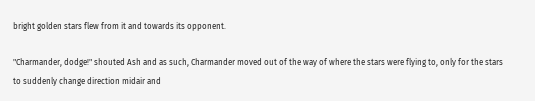bright golden stars flew from it and towards its opponent.

"Charmander, dodge!" shouted Ash and as such, Charmander moved out of the way of where the stars were flying to, only for the stars to suddenly change direction midair and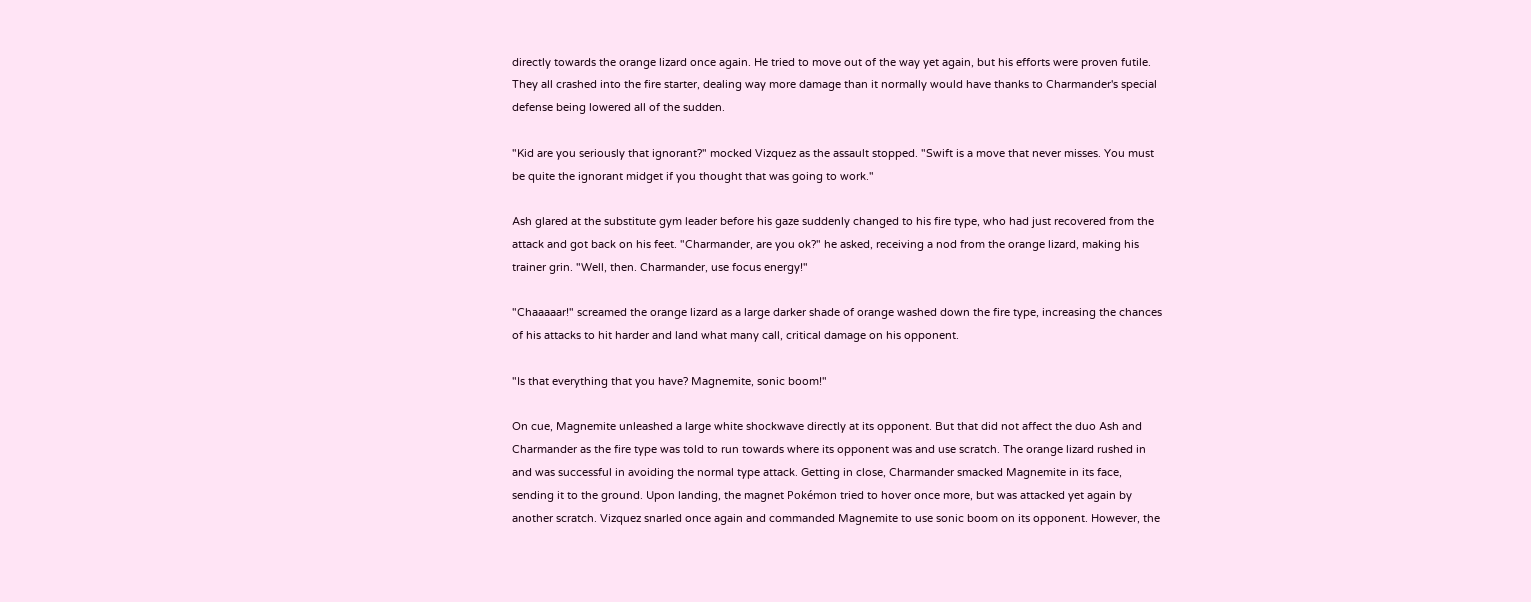directly towards the orange lizard once again. He tried to move out of the way yet again, but his efforts were proven futile. They all crashed into the fire starter, dealing way more damage than it normally would have thanks to Charmander's special defense being lowered all of the sudden.

"Kid are you seriously that ignorant?" mocked Vizquez as the assault stopped. "Swift is a move that never misses. You must be quite the ignorant midget if you thought that was going to work."

Ash glared at the substitute gym leader before his gaze suddenly changed to his fire type, who had just recovered from the attack and got back on his feet. "Charmander, are you ok?" he asked, receiving a nod from the orange lizard, making his trainer grin. "Well, then. Charmander, use focus energy!"

"Chaaaaar!" screamed the orange lizard as a large darker shade of orange washed down the fire type, increasing the chances of his attacks to hit harder and land what many call, critical damage on his opponent.

"Is that everything that you have? Magnemite, sonic boom!"

On cue, Magnemite unleashed a large white shockwave directly at its opponent. But that did not affect the duo Ash and Charmander as the fire type was told to run towards where its opponent was and use scratch. The orange lizard rushed in and was successful in avoiding the normal type attack. Getting in close, Charmander smacked Magnemite in its face, sending it to the ground. Upon landing, the magnet Pokémon tried to hover once more, but was attacked yet again by another scratch. Vizquez snarled once again and commanded Magnemite to use sonic boom on its opponent. However, the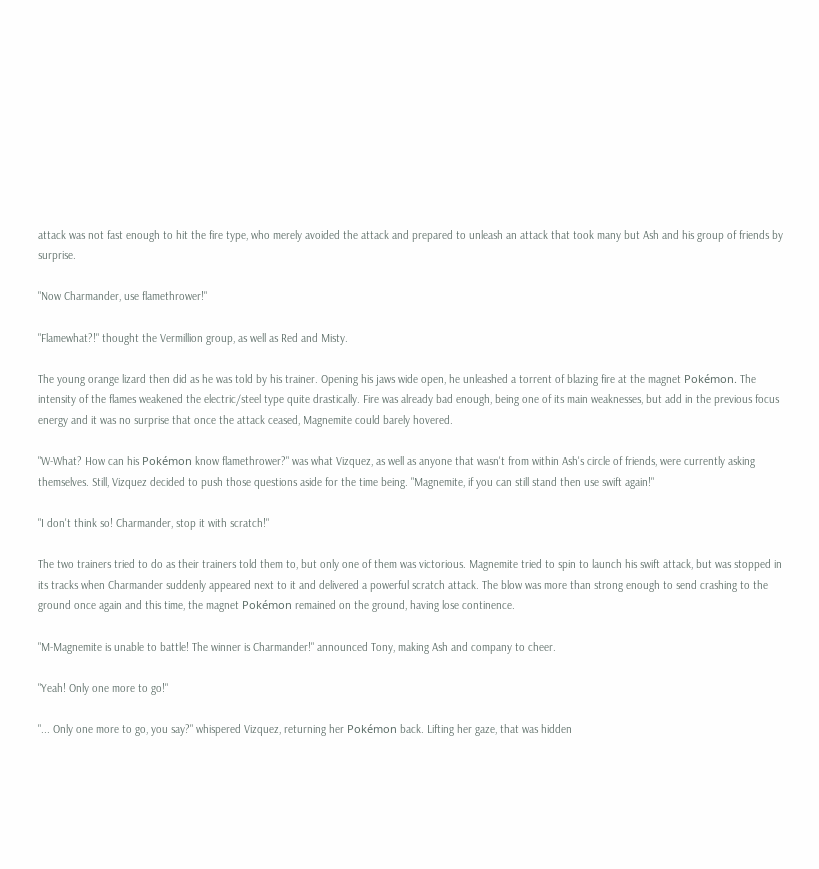attack was not fast enough to hit the fire type, who merely avoided the attack and prepared to unleash an attack that took many but Ash and his group of friends by surprise.

"Now Charmander, use flamethrower!"

"Flamewhat?!" thought the Vermillion group, as well as Red and Misty.

The young orange lizard then did as he was told by his trainer. Opening his jaws wide open, he unleashed a torrent of blazing fire at the magnet Pokémon. The intensity of the flames weakened the electric/steel type quite drastically. Fire was already bad enough, being one of its main weaknesses, but add in the previous focus energy and it was no surprise that once the attack ceased, Magnemite could barely hovered.

"W-What? How can his Pokémon know flamethrower?" was what Vizquez, as well as anyone that wasn't from within Ash's circle of friends, were currently asking themselves. Still, Vizquez decided to push those questions aside for the time being. "Magnemite, if you can still stand then use swift again!"

"I don't think so! Charmander, stop it with scratch!"

The two trainers tried to do as their trainers told them to, but only one of them was victorious. Magnemite tried to spin to launch his swift attack, but was stopped in its tracks when Charmander suddenly appeared next to it and delivered a powerful scratch attack. The blow was more than strong enough to send crashing to the ground once again and this time, the magnet Pokémon remained on the ground, having lose continence.

"M-Magnemite is unable to battle! The winner is Charmander!" announced Tony, making Ash and company to cheer.

"Yeah! Only one more to go!"

"... Only one more to go, you say?" whispered Vizquez, returning her Pokémon back. Lifting her gaze, that was hidden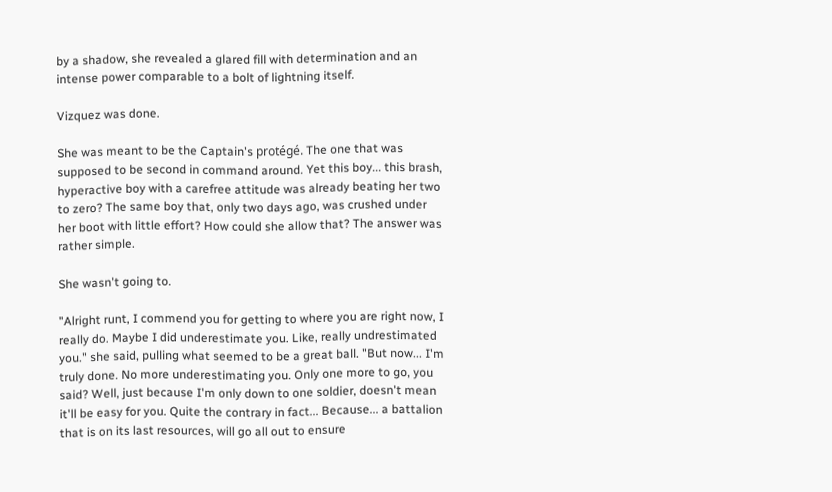by a shadow, she revealed a glared fill with determination and an intense power comparable to a bolt of lightning itself.

Vizquez was done.

She was meant to be the Captain's protégé. The one that was supposed to be second in command around. Yet this boy... this brash, hyperactive boy with a carefree attitude was already beating her two to zero? The same boy that, only two days ago, was crushed under her boot with little effort? How could she allow that? The answer was rather simple.

She wasn't going to.

"Alright runt, I commend you for getting to where you are right now, I really do. Maybe I did underestimate you. Like, really undrestimated you." she said, pulling what seemed to be a great ball. "But now... I'm truly done. No more underestimating you. Only one more to go, you said? Well, just because I'm only down to one soldier, doesn't mean it'll be easy for you. Quite the contrary in fact... Because... a battalion that is on its last resources, will go all out to ensure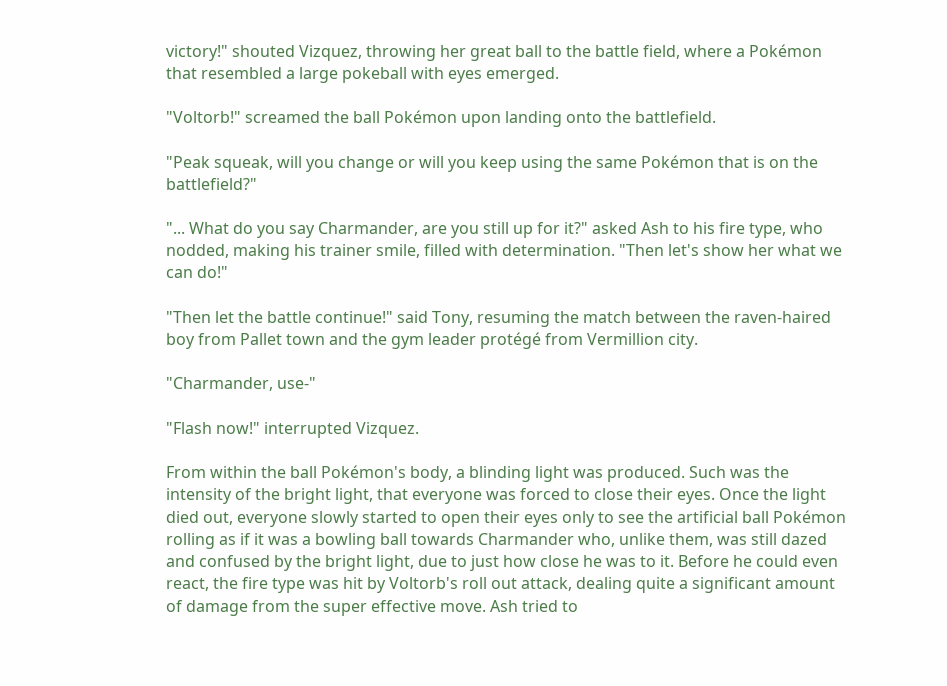victory!" shouted Vizquez, throwing her great ball to the battle field, where a Pokémon that resembled a large pokeball with eyes emerged.

"Voltorb!" screamed the ball Pokémon upon landing onto the battlefield.

"Peak squeak, will you change or will you keep using the same Pokémon that is on the battlefield?"

"... What do you say Charmander, are you still up for it?" asked Ash to his fire type, who nodded, making his trainer smile, filled with determination. "Then let's show her what we can do!"

"Then let the battle continue!" said Tony, resuming the match between the raven-haired boy from Pallet town and the gym leader protégé from Vermillion city.

"Charmander, use-"

"Flash now!" interrupted Vizquez.

From within the ball Pokémon's body, a blinding light was produced. Such was the intensity of the bright light, that everyone was forced to close their eyes. Once the light died out, everyone slowly started to open their eyes only to see the artificial ball Pokémon rolling as if it was a bowling ball towards Charmander who, unlike them, was still dazed and confused by the bright light, due to just how close he was to it. Before he could even react, the fire type was hit by Voltorb's roll out attack, dealing quite a significant amount of damage from the super effective move. Ash tried to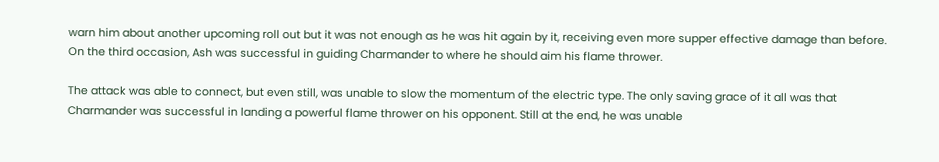warn him about another upcoming roll out but it was not enough as he was hit again by it, receiving even more supper effective damage than before. On the third occasion, Ash was successful in guiding Charmander to where he should aim his flame thrower.

The attack was able to connect, but even still, was unable to slow the momentum of the electric type. The only saving grace of it all was that Charmander was successful in landing a powerful flame thrower on his opponent. Still at the end, he was unable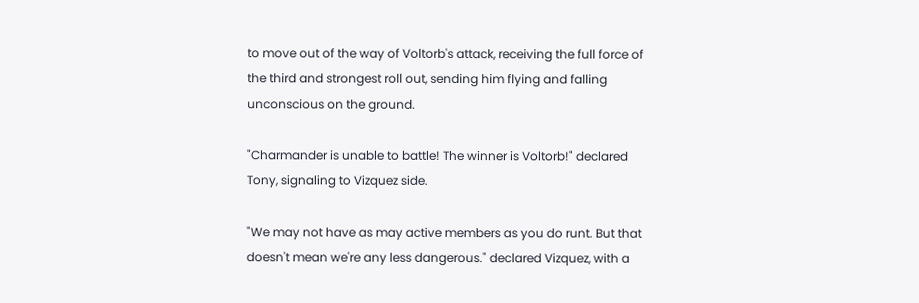to move out of the way of Voltorb's attack, receiving the full force of the third and strongest roll out, sending him flying and falling unconscious on the ground.

"Charmander is unable to battle! The winner is Voltorb!" declared Tony, signaling to Vizquez side.

"We may not have as may active members as you do runt. But that doesn't mean we're any less dangerous." declared Vizquez, with a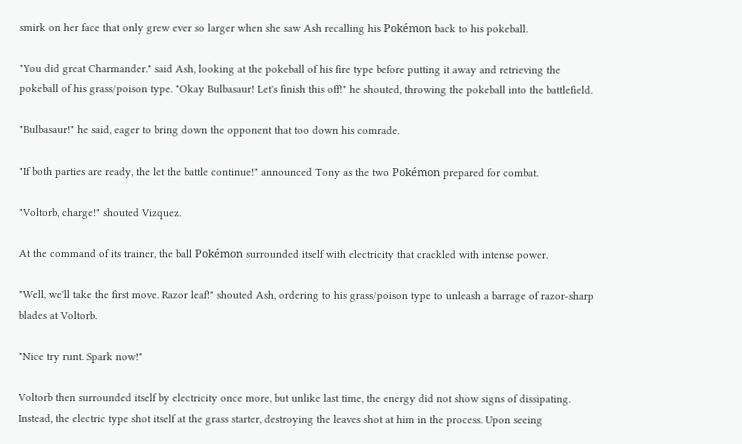smirk on her face that only grew ever so larger when she saw Ash recalling his Pokémon back to his pokeball.

"You did great Charmander." said Ash, looking at the pokeball of his fire type before putting it away and retrieving the pokeball of his grass/poison type. "Okay Bulbasaur! Let's finish this off!" he shouted, throwing the pokeball into the battlefield.

"Bulbasaur!" he said, eager to bring down the opponent that too down his comrade.

"If both parties are ready, the let the battle continue!" announced Tony as the two Pokémon prepared for combat.

"Voltorb, charge!" shouted Vizquez.

At the command of its trainer, the ball Pokémon surrounded itself with electricity that crackled with intense power.

"Well, we'll take the first move. Razor leaf!" shouted Ash, ordering to his grass/poison type to unleash a barrage of razor-sharp blades at Voltorb.

"Nice try runt. Spark now!"

Voltorb then surrounded itself by electricity once more, but unlike last time, the energy did not show signs of dissipating. Instead, the electric type shot itself at the grass starter, destroying the leaves shot at him in the process. Upon seeing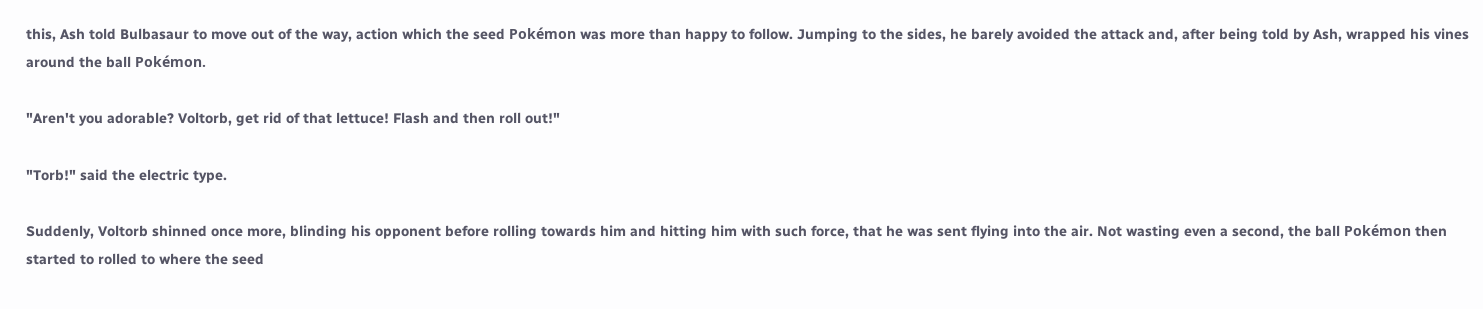this, Ash told Bulbasaur to move out of the way, action which the seed Pokémon was more than happy to follow. Jumping to the sides, he barely avoided the attack and, after being told by Ash, wrapped his vines around the ball Pokémon.

"Aren't you adorable? Voltorb, get rid of that lettuce! Flash and then roll out!"

"Torb!" said the electric type.

Suddenly, Voltorb shinned once more, blinding his opponent before rolling towards him and hitting him with such force, that he was sent flying into the air. Not wasting even a second, the ball Pokémon then started to rolled to where the seed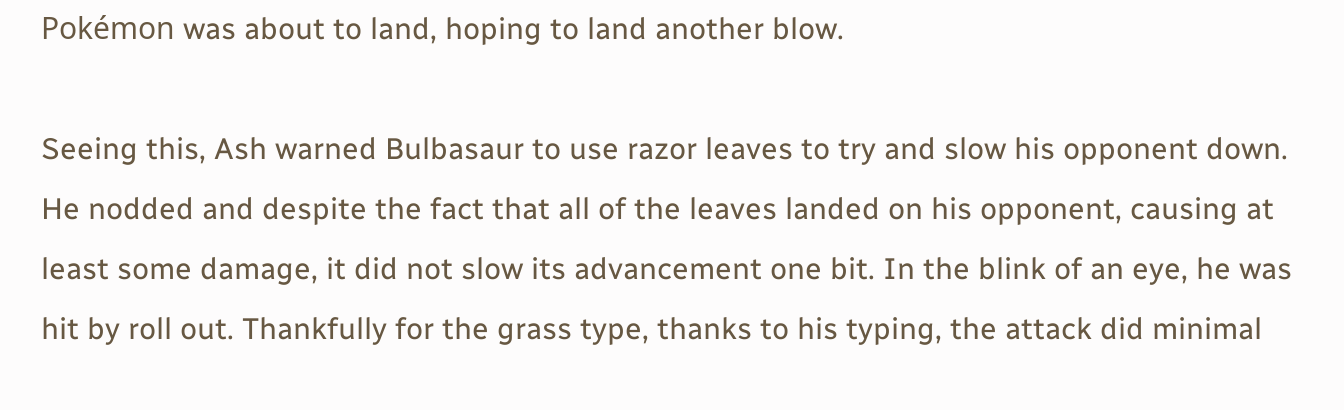Pokémon was about to land, hoping to land another blow.

Seeing this, Ash warned Bulbasaur to use razor leaves to try and slow his opponent down. He nodded and despite the fact that all of the leaves landed on his opponent, causing at least some damage, it did not slow its advancement one bit. In the blink of an eye, he was hit by roll out. Thankfully for the grass type, thanks to his typing, the attack did minimal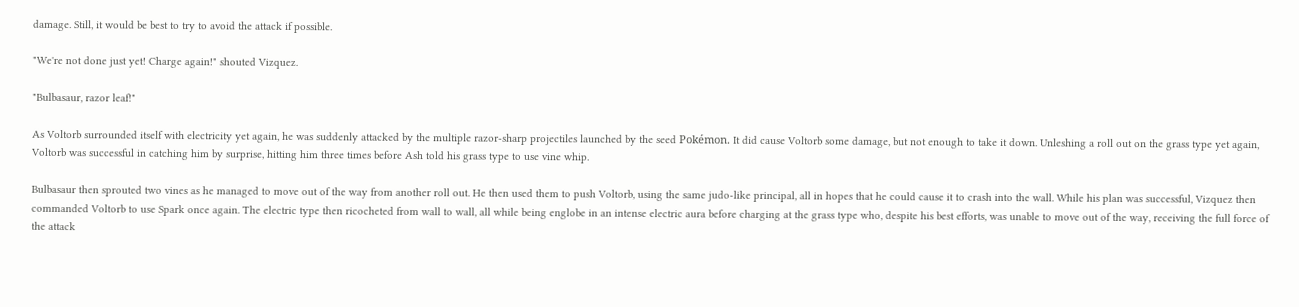damage. Still, it would be best to try to avoid the attack if possible.

"We're not done just yet! Charge again!" shouted Vizquez.

"Bulbasaur, razor leaf!"

As Voltorb surrounded itself with electricity yet again, he was suddenly attacked by the multiple razor-sharp projectiles launched by the seed Pokémon. It did cause Voltorb some damage, but not enough to take it down. Unleshing a roll out on the grass type yet again, Voltorb was successful in catching him by surprise, hitting him three times before Ash told his grass type to use vine whip.

Bulbasaur then sprouted two vines as he managed to move out of the way from another roll out. He then used them to push Voltorb, using the same judo-like principal, all in hopes that he could cause it to crash into the wall. While his plan was successful, Vizquez then commanded Voltorb to use Spark once again. The electric type then ricocheted from wall to wall, all while being englobe in an intense electric aura before charging at the grass type who, despite his best efforts, was unable to move out of the way, receiving the full force of the attack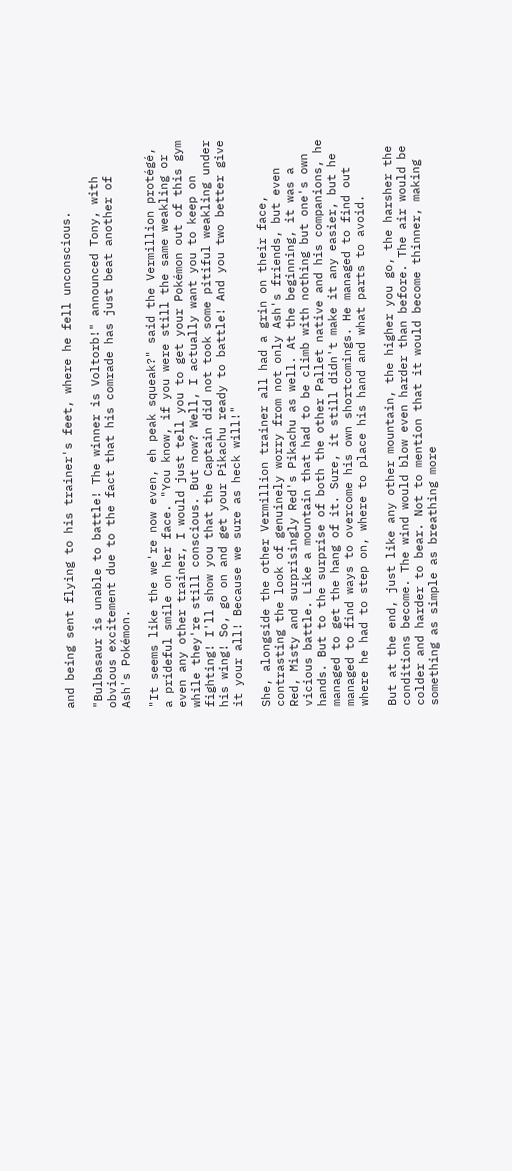and being sent flying to his trainer's feet, where he fell unconscious.

"Bulbasaur is unable to battle! The winner is Voltorb!" announced Tony, with obvious excitement due to the fact that his comrade has just beat another of Ash's Pokémon.

"It seems like the we're now even, eh peak squeak?" said the Vermillion protégé, a prideful smile on her face. "You know, if you were still the same weakling or even any other trainer, I would just tell you to get your Pokémon out of this gym while they're still conscious. But now? Well, I actually want you to keep on fighting! I'll show you that the Captain did not took some pitiful weakling under his wing! So, go on and get your Pikachu ready to battle! And you two better give it your all! Because we sure as heck will!"

She, alongside the other Vermillion trainer all had a grin on their face, contrasting the look of genuinely worry from not only Ash's friends, but even Red, Misty and surprisingly Red's Pikachu as well. At the beginning, it was a vicious battle. Like a mountain that had to be climb with nothing but one's own hands. But to the surprise of both the other Pallet native and his companions, he managed to get the hang of it. Sure, it still didn't make it any easier, but he managed to find ways to overcome his own shortcomings. He managed to find out where he had to step on, where to place his hand and what parts to avoid.

But at the end, just like any other mountain, the higher you go, the harsher the conditions become. The wind would blow even harder than before. The air would be colder and harder to bear. Not to mention that it would become thinner, making something as simple as breathing more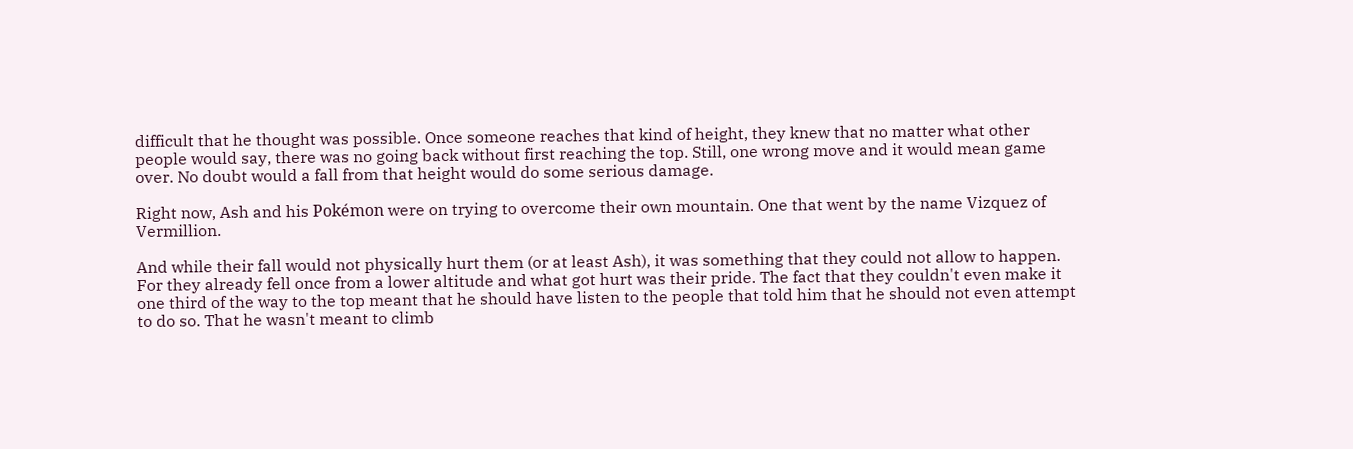difficult that he thought was possible. Once someone reaches that kind of height, they knew that no matter what other people would say, there was no going back without first reaching the top. Still, one wrong move and it would mean game over. No doubt would a fall from that height would do some serious damage.

Right now, Ash and his Pokémon were on trying to overcome their own mountain. One that went by the name Vizquez of Vermillion.

And while their fall would not physically hurt them (or at least Ash), it was something that they could not allow to happen. For they already fell once from a lower altitude and what got hurt was their pride. The fact that they couldn't even make it one third of the way to the top meant that he should have listen to the people that told him that he should not even attempt to do so. That he wasn't meant to climb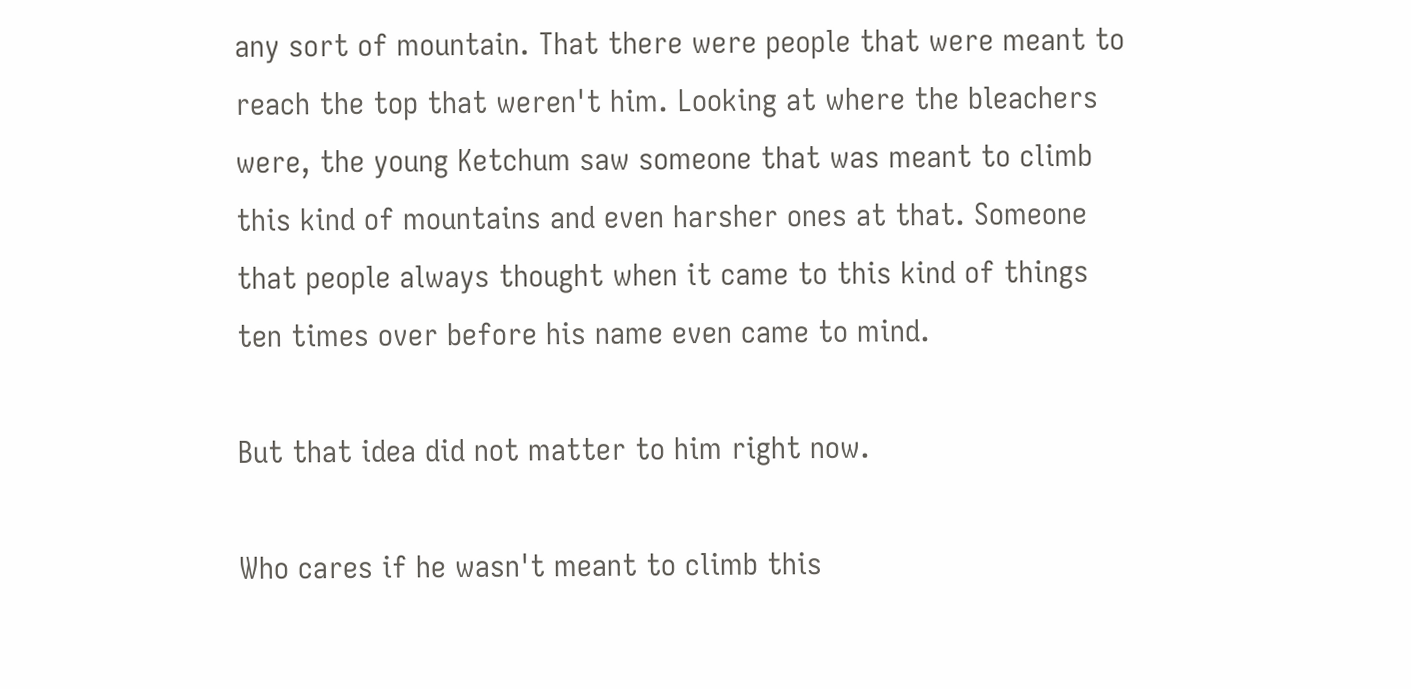any sort of mountain. That there were people that were meant to reach the top that weren't him. Looking at where the bleachers were, the young Ketchum saw someone that was meant to climb this kind of mountains and even harsher ones at that. Someone that people always thought when it came to this kind of things ten times over before his name even came to mind.

But that idea did not matter to him right now.

Who cares if he wasn't meant to climb this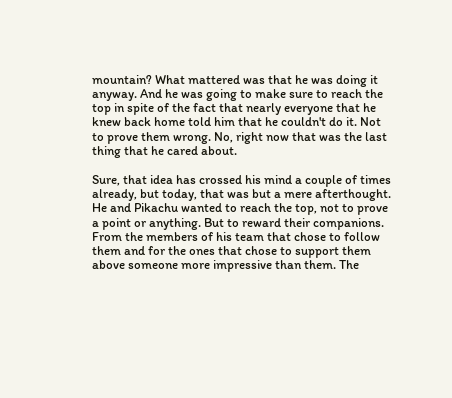mountain? What mattered was that he was doing it anyway. And he was going to make sure to reach the top in spite of the fact that nearly everyone that he knew back home told him that he couldn't do it. Not to prove them wrong. No, right now that was the last thing that he cared about.

Sure, that idea has crossed his mind a couple of times already, but today, that was but a mere afterthought. He and Pikachu wanted to reach the top, not to prove a point or anything. But to reward their companions. From the members of his team that chose to follow them and for the ones that chose to support them above someone more impressive than them. The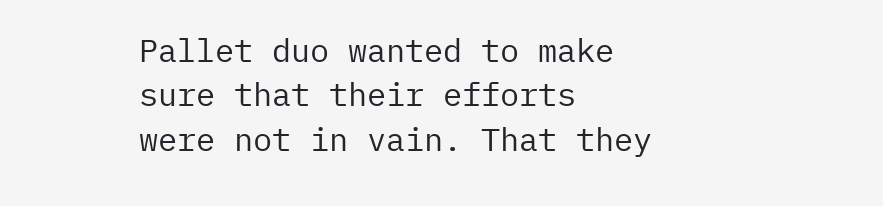Pallet duo wanted to make sure that their efforts were not in vain. That they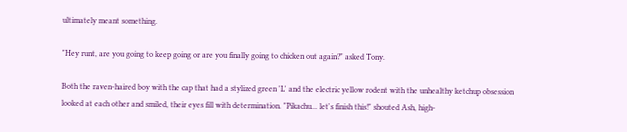ultimately meant something.

"Hey runt, are you going to keep going or are you finally going to chicken out again?" asked Tony.

Both the raven-haired boy with the cap that had a stylized green 'L' and the electric yellow rodent with the unhealthy ketchup obsession looked at each other and smiled, their eyes fill with determination. "Pikachu... let's finish this!" shouted Ash, high-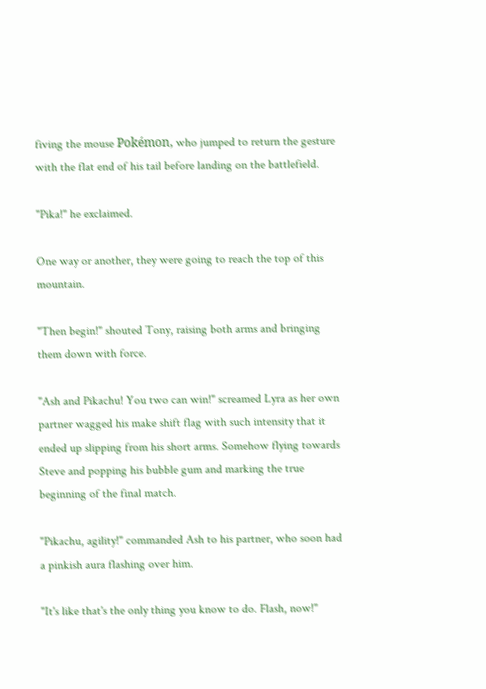fiving the mouse Pokémon, who jumped to return the gesture with the flat end of his tail before landing on the battlefield.

"Pika!" he exclaimed.

One way or another, they were going to reach the top of this mountain.

"Then begin!" shouted Tony, raising both arms and bringing them down with force.

"Ash and Pikachu! You two can win!" screamed Lyra as her own partner wagged his make shift flag with such intensity that it ended up slipping from his short arms. Somehow flying towards Steve and popping his bubble gum and marking the true beginning of the final match.

"Pikachu, agility!" commanded Ash to his partner, who soon had a pinkish aura flashing over him.

"It's like that's the only thing you know to do. Flash, now!"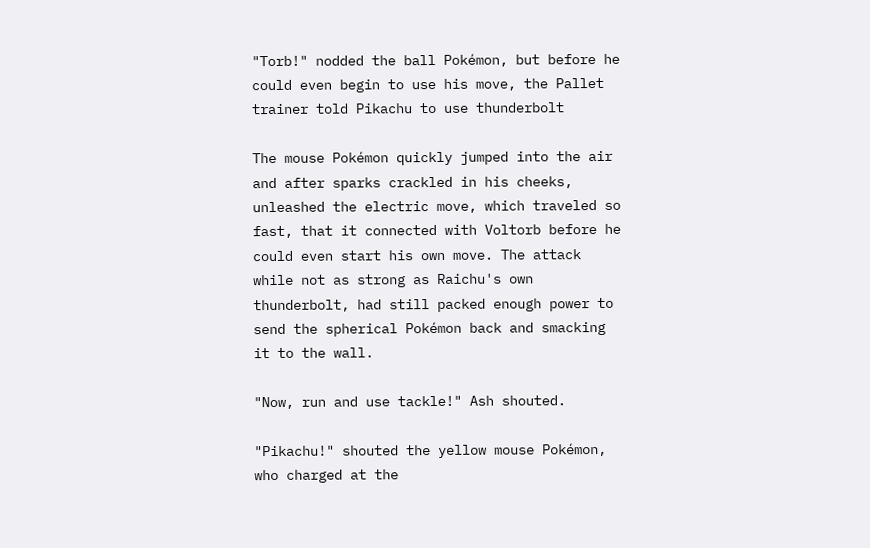"Torb!" nodded the ball Pokémon, but before he could even begin to use his move, the Pallet trainer told Pikachu to use thunderbolt

The mouse Pokémon quickly jumped into the air and after sparks crackled in his cheeks, unleashed the electric move, which traveled so fast, that it connected with Voltorb before he could even start his own move. The attack while not as strong as Raichu's own thunderbolt, had still packed enough power to send the spherical Pokémon back and smacking it to the wall.

"Now, run and use tackle!" Ash shouted.

"Pikachu!" shouted the yellow mouse Pokémon, who charged at the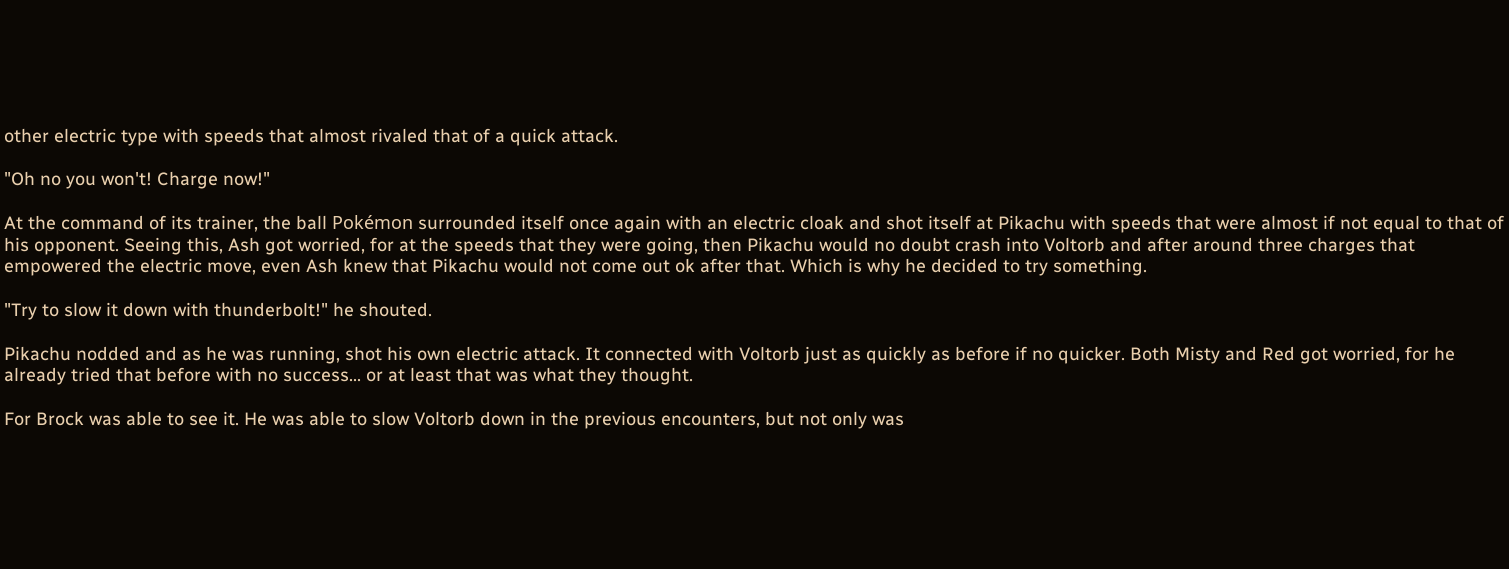other electric type with speeds that almost rivaled that of a quick attack.

"Oh no you won't! Charge now!"

At the command of its trainer, the ball Pokémon surrounded itself once again with an electric cloak and shot itself at Pikachu with speeds that were almost if not equal to that of his opponent. Seeing this, Ash got worried, for at the speeds that they were going, then Pikachu would no doubt crash into Voltorb and after around three charges that empowered the electric move, even Ash knew that Pikachu would not come out ok after that. Which is why he decided to try something.

"Try to slow it down with thunderbolt!" he shouted.

Pikachu nodded and as he was running, shot his own electric attack. It connected with Voltorb just as quickly as before if no quicker. Both Misty and Red got worried, for he already tried that before with no success... or at least that was what they thought.

For Brock was able to see it. He was able to slow Voltorb down in the previous encounters, but not only was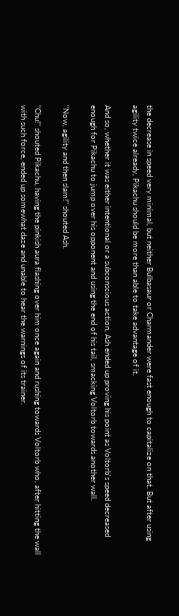the decrease in speed very minimal, but neither Bulbasaur or Charmander were fast enough to capitalize on that. But after using agility twice already, Pikachu should be more than able to take advantage of it.

And so, whether it was either intentional or a subconscious action, Ash ended up proving his point as Voltorb's speed decreased enough for Pikachu to jump over his opponent and using the end of his tail, smacking Voltorb towards another wall.

"Now, agility and then slam!" shouted Ash.

"Chu!" shouted Pikachu, having the pinkish aura flashing over him once again and rushing towards Voltorb who, after hitting the wall with such force, ended up somewhat daze and unable to hear the warnings of its trainer.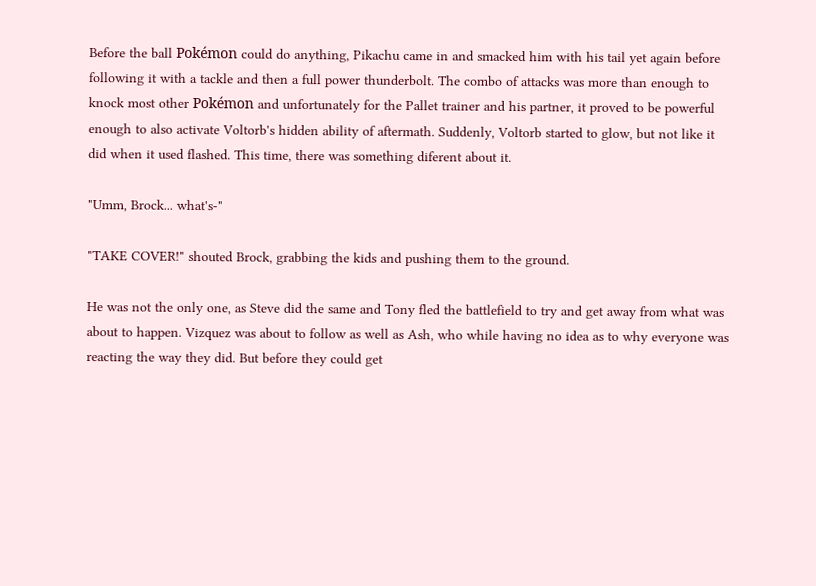Before the ball Pokémon could do anything, Pikachu came in and smacked him with his tail yet again before following it with a tackle and then a full power thunderbolt. The combo of attacks was more than enough to knock most other Pokémon and unfortunately for the Pallet trainer and his partner, it proved to be powerful enough to also activate Voltorb's hidden ability of aftermath. Suddenly, Voltorb started to glow, but not like it did when it used flashed. This time, there was something diferent about it.

"Umm, Brock... what's-"

"TAKE COVER!" shouted Brock, grabbing the kids and pushing them to the ground.

He was not the only one, as Steve did the same and Tony fled the battlefield to try and get away from what was about to happen. Vizquez was about to follow as well as Ash, who while having no idea as to why everyone was reacting the way they did. But before they could get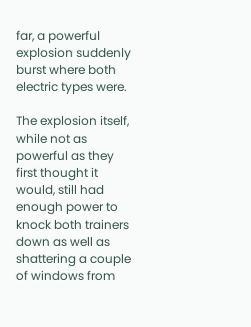far, a powerful explosion suddenly burst where both electric types were.

The explosion itself, while not as powerful as they first thought it would, still had enough power to knock both trainers down as well as shattering a couple of windows from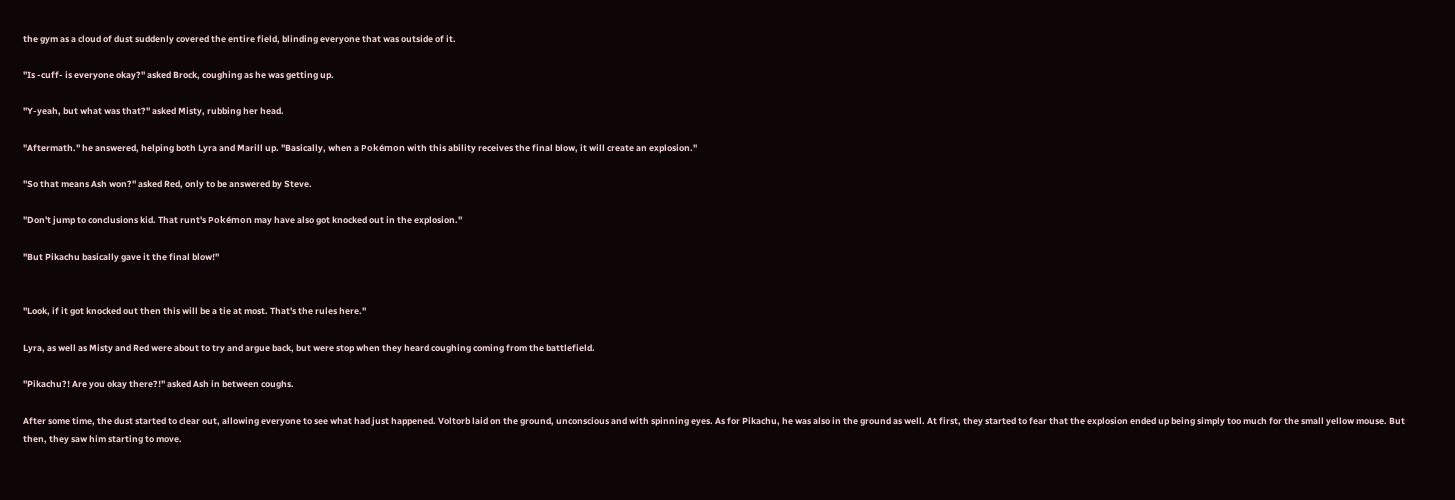the gym as a cloud of dust suddenly covered the entire field, blinding everyone that was outside of it.

"Is -cuff- is everyone okay?" asked Brock, coughing as he was getting up.

"Y-yeah, but what was that?" asked Misty, rubbing her head.

"Aftermath." he answered, helping both Lyra and Marill up. "Basically, when a Pokémon with this ability receives the final blow, it will create an explosion."

"So that means Ash won?" asked Red, only to be answered by Steve.

"Don't jump to conclusions kid. That runt's Pokémon may have also got knocked out in the explosion."

"But Pikachu basically gave it the final blow!"


"Look, if it got knocked out then this will be a tie at most. That's the rules here."

Lyra, as well as Misty and Red were about to try and argue back, but were stop when they heard coughing coming from the battlefield.

"Pikachu?! Are you okay there?!" asked Ash in between coughs.

After some time, the dust started to clear out, allowing everyone to see what had just happened. Voltorb laid on the ground, unconscious and with spinning eyes. As for Pikachu, he was also in the ground as well. At first, they started to fear that the explosion ended up being simply too much for the small yellow mouse. But then, they saw him starting to move.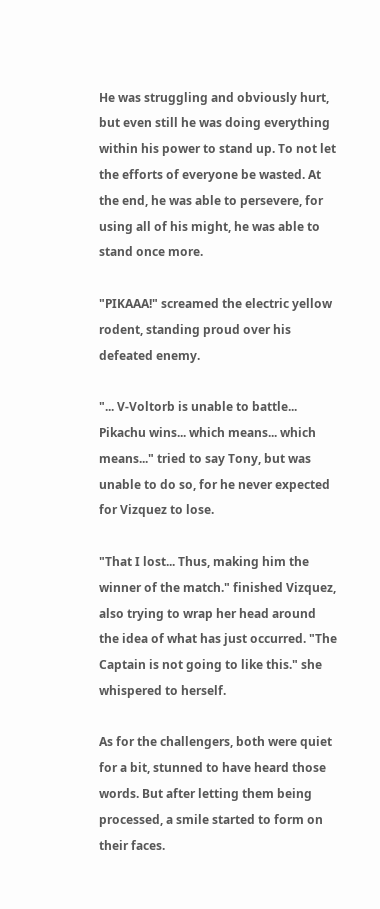He was struggling and obviously hurt, but even still he was doing everything within his power to stand up. To not let the efforts of everyone be wasted. At the end, he was able to persevere, for using all of his might, he was able to stand once more.

"PIKAAA!" screamed the electric yellow rodent, standing proud over his defeated enemy.

"... V-Voltorb is unable to battle... Pikachu wins... which means... which means..." tried to say Tony, but was unable to do so, for he never expected for Vizquez to lose.

"That I lost... Thus, making him the winner of the match." finished Vizquez, also trying to wrap her head around the idea of what has just occurred. "The Captain is not going to like this." she whispered to herself.

As for the challengers, both were quiet for a bit, stunned to have heard those words. But after letting them being processed, a smile started to form on their faces.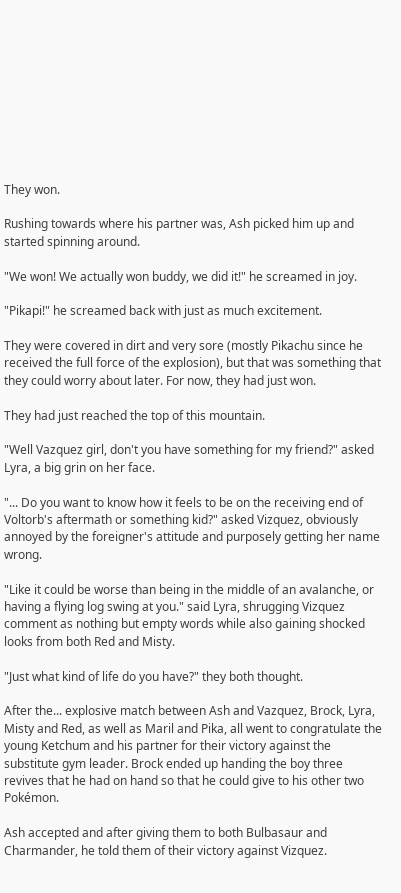They won.

Rushing towards where his partner was, Ash picked him up and started spinning around.

"We won! We actually won buddy, we did it!" he screamed in joy.

"Pikapi!" he screamed back with just as much excitement.

They were covered in dirt and very sore (mostly Pikachu since he received the full force of the explosion), but that was something that they could worry about later. For now, they had just won.

They had just reached the top of this mountain.

"Well Vazquez girl, don't you have something for my friend?" asked Lyra, a big grin on her face.

"... Do you want to know how it feels to be on the receiving end of Voltorb's aftermath or something kid?" asked Vizquez, obviously annoyed by the foreigner's attitude and purposely getting her name wrong.

"Like it could be worse than being in the middle of an avalanche, or having a flying log swing at you." said Lyra, shrugging Vizquez comment as nothing but empty words while also gaining shocked looks from both Red and Misty.

"Just what kind of life do you have?" they both thought.

After the... explosive match between Ash and Vazquez, Brock, Lyra, Misty and Red, as well as Maril and Pika, all went to congratulate the young Ketchum and his partner for their victory against the substitute gym leader. Brock ended up handing the boy three revives that he had on hand so that he could give to his other two Pokémon.

Ash accepted and after giving them to both Bulbasaur and Charmander, he told them of their victory against Vizquez.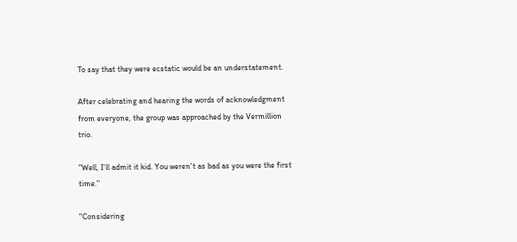To say that they were ecstatic would be an understatement.

After celebrating and hearing the words of acknowledgment from everyone, the group was approached by the Vermillion trio.

"Well, I'll admit it kid. You weren't as bad as you were the first time."

"Considering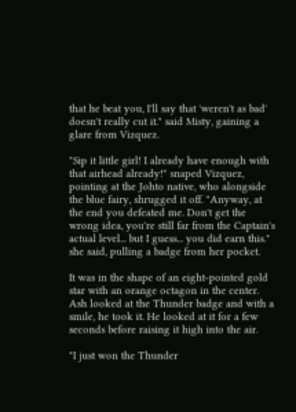that he beat you, I'll say that 'weren't as bad' doesn't really cut it." said Misty, gaining a glare from Vizquez.

"Sip it little girl! I already have enough with that airhead already!" snaped Vizquez, pointing at the Johto native, who alongside the blue fairy, shrugged it off. "Anyway, at the end you defeated me. Don't get the wrong idea, you're still far from the Captain's actual level... but I guess... you did earn this." she said, pulling a badge from her pocket.

It was in the shape of an eight-pointed gold star with an orange octagon in the center. Ash looked at the Thunder badge and with a smile, he took it. He looked at it for a few seconds before raising it high into the air.

"I just won the Thunder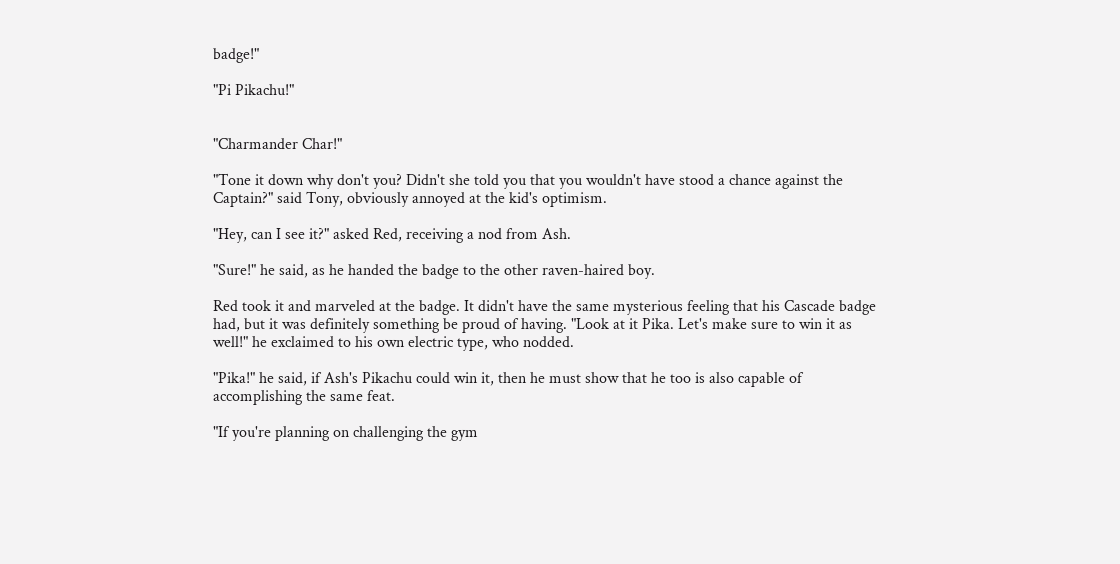badge!"

"Pi Pikachu!"


"Charmander Char!"

"Tone it down why don't you? Didn't she told you that you wouldn't have stood a chance against the Captain?" said Tony, obviously annoyed at the kid's optimism.

"Hey, can I see it?" asked Red, receiving a nod from Ash.

"Sure!" he said, as he handed the badge to the other raven-haired boy.

Red took it and marveled at the badge. It didn't have the same mysterious feeling that his Cascade badge had, but it was definitely something be proud of having. "Look at it Pika. Let's make sure to win it as well!" he exclaimed to his own electric type, who nodded.

"Pika!" he said, if Ash's Pikachu could win it, then he must show that he too is also capable of accomplishing the same feat.

"If you're planning on challenging the gym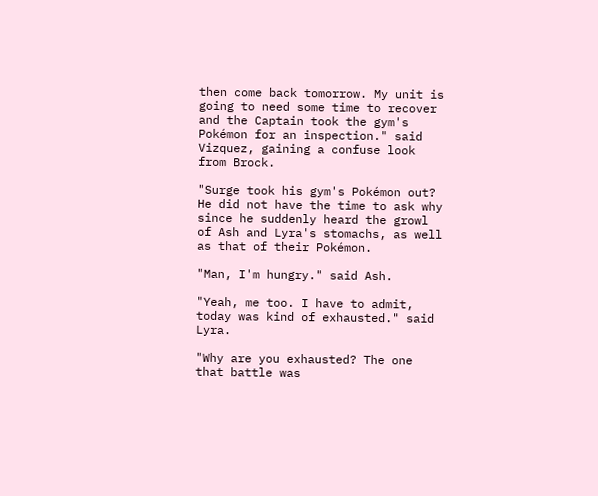then come back tomorrow. My unit is going to need some time to recover and the Captain took the gym's Pokémon for an inspection." said Vizquez, gaining a confuse look from Brock.

"Surge took his gym's Pokémon out? He did not have the time to ask why since he suddenly heard the growl of Ash and Lyra's stomachs, as well as that of their Pokémon.

"Man, I'm hungry." said Ash.

"Yeah, me too. I have to admit, today was kind of exhausted." said Lyra.

"Why are you exhausted? The one that battle was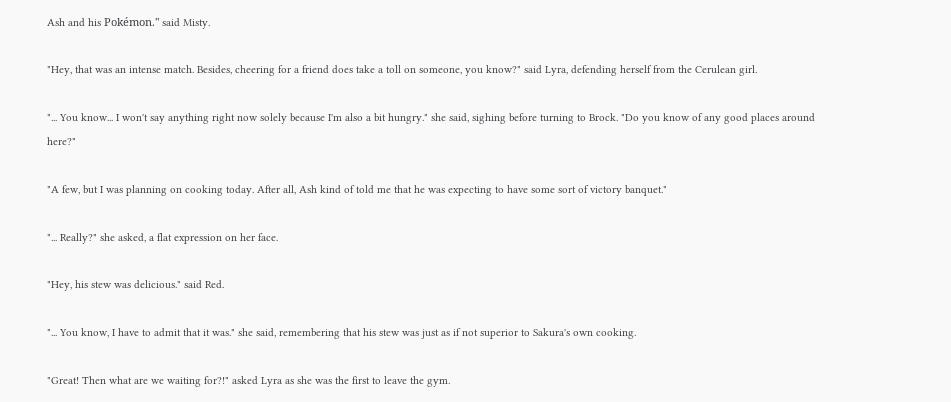Ash and his Pokémon." said Misty.

"Hey, that was an intense match. Besides, cheering for a friend does take a toll on someone, you know?" said Lyra, defending herself from the Cerulean girl.

"... You know... I won't say anything right now solely because I'm also a bit hungry." she said, sighing before turning to Brock. "Do you know of any good places around here?"

"A few, but I was planning on cooking today. After all, Ash kind of told me that he was expecting to have some sort of victory banquet."

"... Really?" she asked, a flat expression on her face.

"Hey, his stew was delicious." said Red.

"... You know, I have to admit that it was." she said, remembering that his stew was just as if not superior to Sakura's own cooking.

"Great! Then what are we waiting for?!" asked Lyra as she was the first to leave the gym.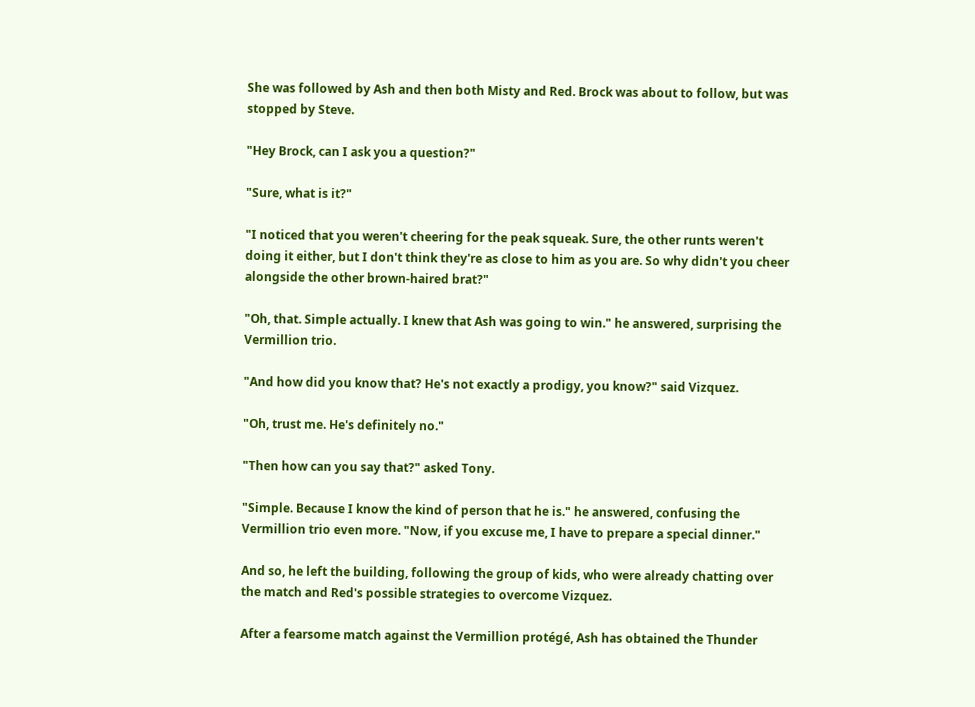She was followed by Ash and then both Misty and Red. Brock was about to follow, but was stopped by Steve.

"Hey Brock, can I ask you a question?"

"Sure, what is it?"

"I noticed that you weren't cheering for the peak squeak. Sure, the other runts weren't doing it either, but I don't think they're as close to him as you are. So why didn't you cheer alongside the other brown-haired brat?"

"Oh, that. Simple actually. I knew that Ash was going to win." he answered, surprising the Vermillion trio.

"And how did you know that? He's not exactly a prodigy, you know?" said Vizquez.

"Oh, trust me. He's definitely no."

"Then how can you say that?" asked Tony.

"Simple. Because I know the kind of person that he is." he answered, confusing the Vermillion trio even more. "Now, if you excuse me, I have to prepare a special dinner."

And so, he left the building, following the group of kids, who were already chatting over the match and Red's possible strategies to overcome Vizquez.

After a fearsome match against the Vermillion protégé, Ash has obtained the Thunder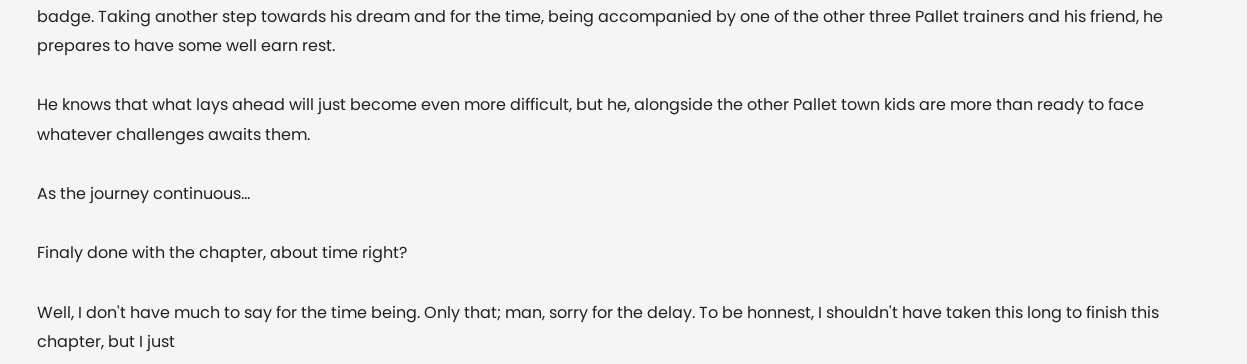badge. Taking another step towards his dream and for the time, being accompanied by one of the other three Pallet trainers and his friend, he prepares to have some well earn rest.

He knows that what lays ahead will just become even more difficult, but he, alongside the other Pallet town kids are more than ready to face whatever challenges awaits them.

As the journey continuous...

Finaly done with the chapter, about time right?

Well, I don't have much to say for the time being. Only that; man, sorry for the delay. To be honnest, I shouldn't have taken this long to finish this chapter, but I just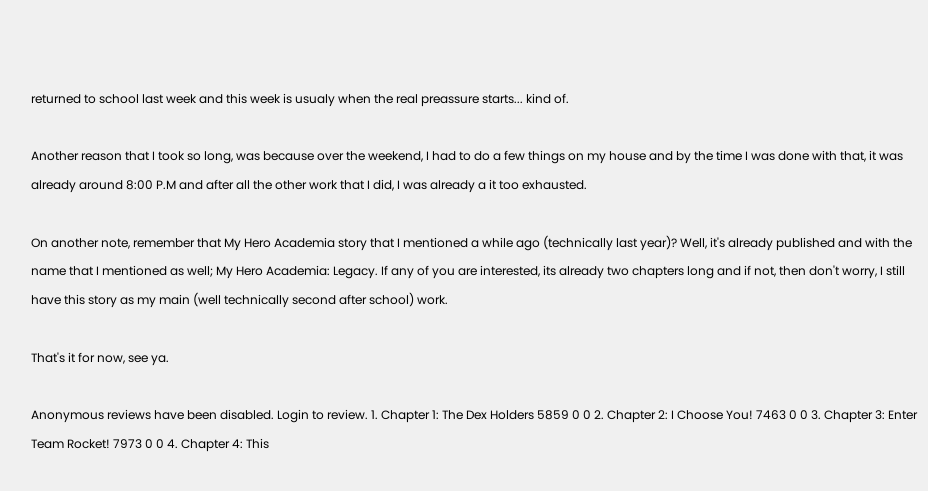returned to school last week and this week is usualy when the real preassure starts... kind of.

Another reason that I took so long, was because over the weekend, I had to do a few things on my house and by the time I was done with that, it was already around 8:00 P.M and after all the other work that I did, I was already a it too exhausted.

On another note, remember that My Hero Academia story that I mentioned a while ago (technically last year)? Well, it's already published and with the name that I mentioned as well; My Hero Academia: Legacy. If any of you are interested, its already two chapters long and if not, then don't worry, I still have this story as my main (well technically second after school) work.

That's it for now, see ya.

Anonymous reviews have been disabled. Login to review. 1. Chapter 1: The Dex Holders 5859 0 0 2. Chapter 2: I Choose You! 7463 0 0 3. Chapter 3: Enter Team Rocket! 7973 0 0 4. Chapter 4: This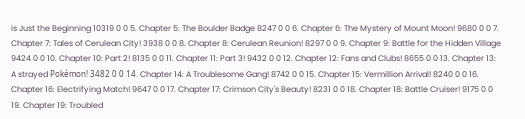is Just the Beginning 10319 0 0 5. Chapter 5: The Boulder Badge 8247 0 0 6. Chapter 6: The Mystery of Mount Moon! 9680 0 0 7. Chapter 7: Tales of Cerulean City! 3938 0 0 8. Chapter 8: Cerulean Reunion! 8297 0 0 9. Chapter 9: Battle for the Hidden Village 9424 0 0 10. Chapter 10: Part 2! 8135 0 0 11. Chapter 11: Part 3! 9432 0 0 12. Chapter 12: Fans and Clubs! 8655 0 0 13. Chapter 13: A strayed Pokémon! 3482 0 0 14. Chapter 14: A Troublesome Gang! 8742 0 0 15. Chapter 15: Vermillion Arrival! 8240 0 0 16. Chapter 16: Electrifying Match! 9647 0 0 17. Chapter 17: Crimson City's Beauty! 8231 0 0 18. Chapter 18: Battle Cruiser! 9175 0 0 19. Chapter 19: Troubled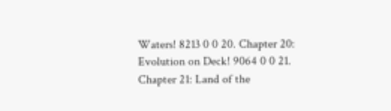Waters! 8213 0 0 20. Chapter 20: Evolution on Deck! 9064 0 0 21. Chapter 21: Land of the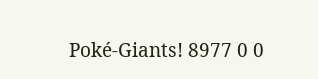Poké-Giants! 8977 0 0